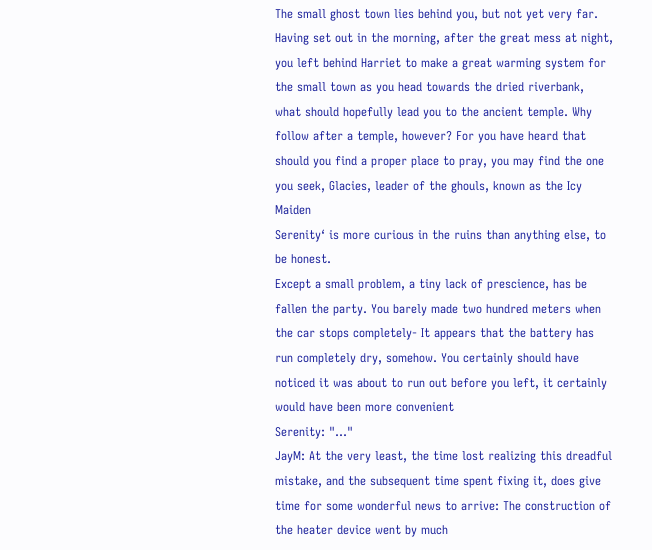The small ghost town lies behind you, but not yet very far. Having set out in the morning, after the great mess at night, you left behind Harriet to make a great warming system for the small town as you head towards the dried riverbank, what should hopefully lead you to the ancient temple. Why follow after a temple, however? For you have heard that should you find a proper place to pray, you may find the one you seek, Glacies, leader of the ghouls, known as the Icy Maiden
Serenity‘ is more curious in the ruins than anything else, to be honest.
Except a small problem, a tiny lack of prescience, has be fallen the party. You barely made two hundred meters when the car stops completely- It appears that the battery has run completely dry, somehow. You certainly should have noticed it was about to run out before you left, it certainly would have been more convenient
Serenity: "…"
JayM: At the very least, the time lost realizing this dreadful mistake, and the subsequent time spent fixing it, does give time for some wonderful news to arrive: The construction of the heater device went by much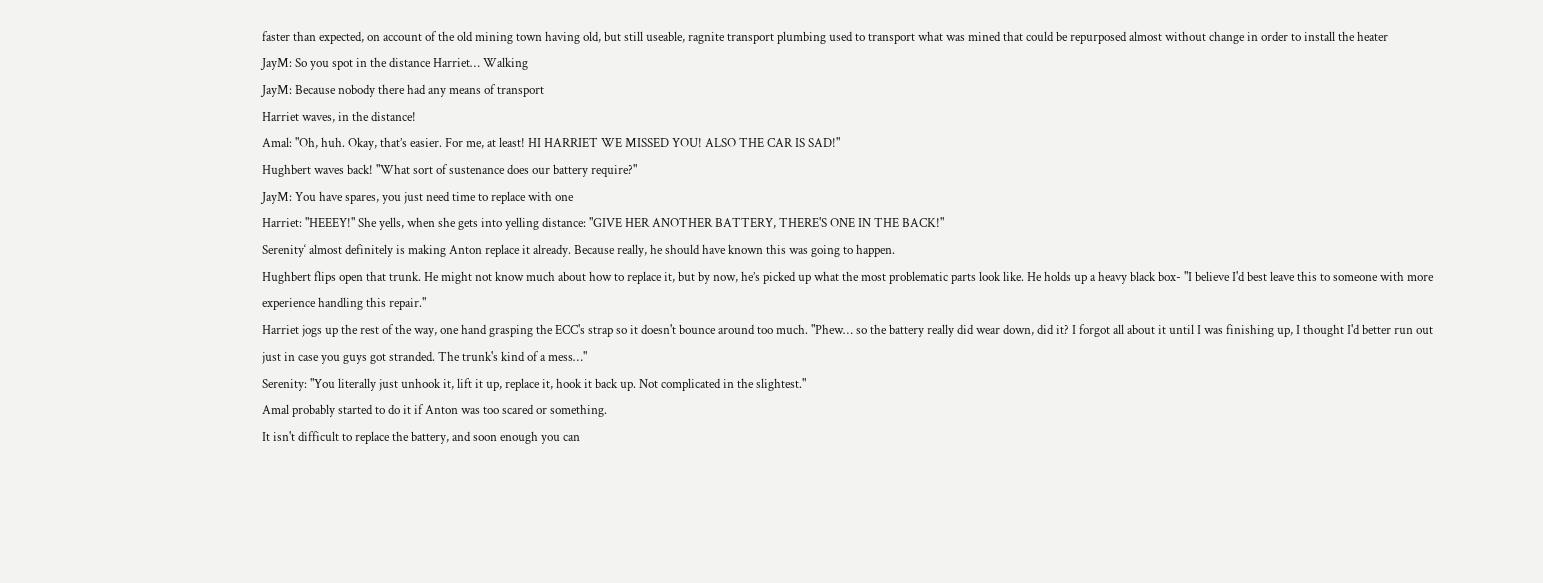faster than expected, on account of the old mining town having old, but still useable, ragnite transport plumbing used to transport what was mined that could be repurposed almost without change in order to install the heater
JayM: So you spot in the distance Harriet… Walking
JayM: Because nobody there had any means of transport
Harriet waves, in the distance!
Amal: "Oh, huh. Okay, that’s easier. For me, at least! HI HARRIET WE MISSED YOU! ALSO THE CAR IS SAD!"
Hughbert waves back! "What sort of sustenance does our battery require?"
JayM: You have spares, you just need time to replace with one
Harriet: "HEEEY!" She yells, when she gets into yelling distance: "GIVE HER ANOTHER BATTERY, THERE'S ONE IN THE BACK!"
Serenity‘ almost definitely is making Anton replace it already. Because really, he should have known this was going to happen.
Hughbert flips open that trunk. He might not know much about how to replace it, but by now, he’s picked up what the most problematic parts look like. He holds up a heavy black box- "I believe I'd best leave this to someone with more experience handling this repair."
Harriet jogs up the rest of the way, one hand grasping the ECC's strap so it doesn't bounce around too much. "Phew… so the battery really did wear down, did it? I forgot all about it until I was finishing up, I thought I'd better run out just in case you guys got stranded. The trunk's kind of a mess…"
Serenity: "You literally just unhook it, lift it up, replace it, hook it back up. Not complicated in the slightest."
Amal probably started to do it if Anton was too scared or something.
It isn't difficult to replace the battery, and soon enough you can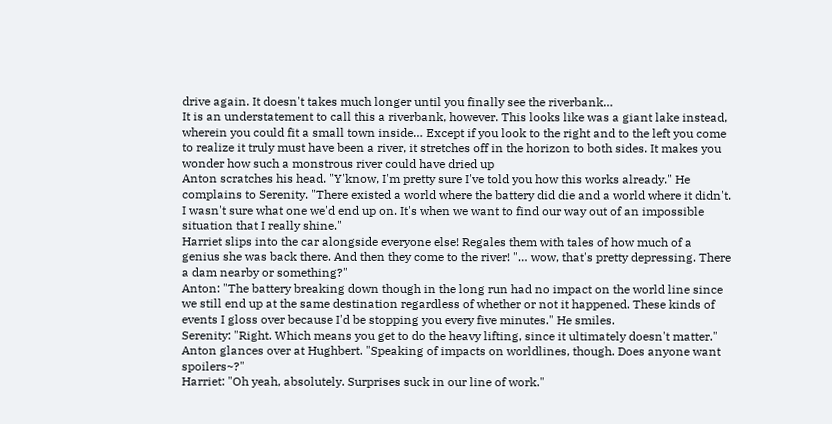drive again. It doesn't takes much longer until you finally see the riverbank…
It is an understatement to call this a riverbank, however. This looks like was a giant lake instead, wherein you could fit a small town inside… Except if you look to the right and to the left you come to realize it truly must have been a river, it stretches off in the horizon to both sides. It makes you wonder how such a monstrous river could have dried up
Anton scratches his head. "Y'know, I'm pretty sure I've told you how this works already." He complains to Serenity. "There existed a world where the battery did die and a world where it didn't. I wasn't sure what one we'd end up on. It's when we want to find our way out of an impossible situation that I really shine."
Harriet slips into the car alongside everyone else! Regales them with tales of how much of a genius she was back there. And then they come to the river! "… wow, that's pretty depressing. There a dam nearby or something?"
Anton: "The battery breaking down though in the long run had no impact on the world line since we still end up at the same destination regardless of whether or not it happened. These kinds of events I gloss over because I'd be stopping you every five minutes." He smiles.
Serenity: "Right. Which means you get to do the heavy lifting, since it ultimately doesn't matter."
Anton glances over at Hughbert. "Speaking of impacts on worldlines, though. Does anyone want spoilers~?"
Harriet: "Oh yeah, absolutely. Surprises suck in our line of work."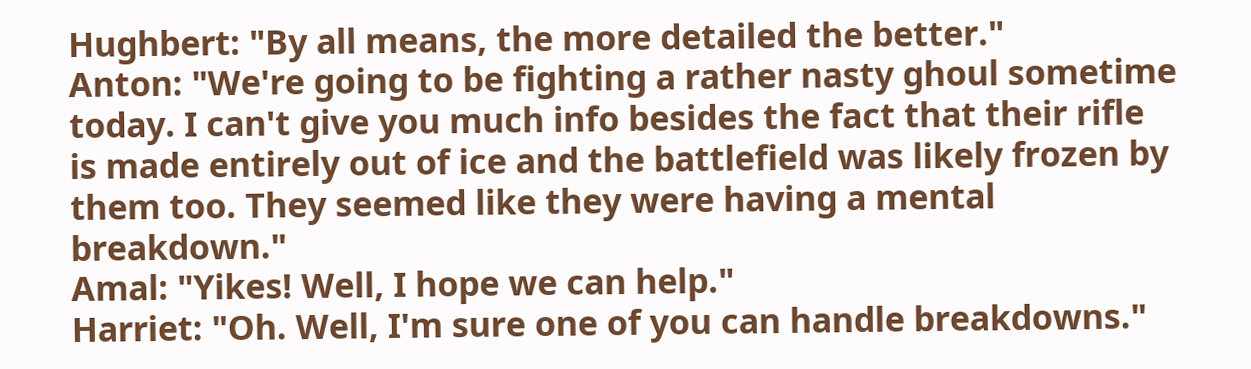Hughbert: "By all means, the more detailed the better."
Anton: "We're going to be fighting a rather nasty ghoul sometime today. I can't give you much info besides the fact that their rifle is made entirely out of ice and the battlefield was likely frozen by them too. They seemed like they were having a mental breakdown."
Amal: "Yikes! Well, I hope we can help."
Harriet: "Oh. Well, I'm sure one of you can handle breakdowns."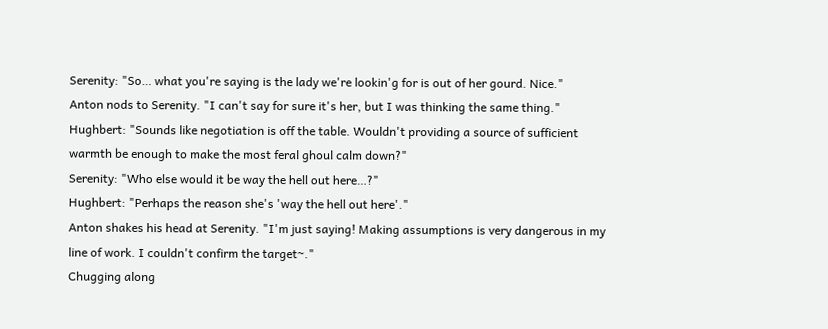Serenity: "So… what you're saying is the lady we're lookin'g for is out of her gourd. Nice."
Anton nods to Serenity. "I can't say for sure it's her, but I was thinking the same thing."
Hughbert: "Sounds like negotiation is off the table. Wouldn't providing a source of sufficient warmth be enough to make the most feral ghoul calm down?"
Serenity: "Who else would it be way the hell out here…?"
Hughbert: "Perhaps the reason she's 'way the hell out here'."
Anton shakes his head at Serenity. "I'm just saying! Making assumptions is very dangerous in my line of work. I couldn't confirm the target~."
Chugging along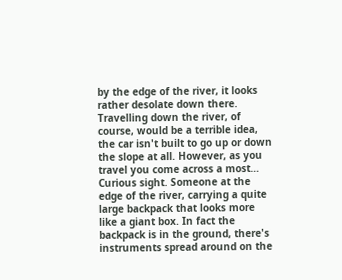by the edge of the river, it looks rather desolate down there. Travelling down the river, of course, would be a terrible idea, the car isn't built to go up or down the slope at all. However, as you travel you come across a most… Curious sight. Someone at the edge of the river, carrying a quite large backpack that looks more like a giant box. In fact the backpack is in the ground, there's instruments spread around on the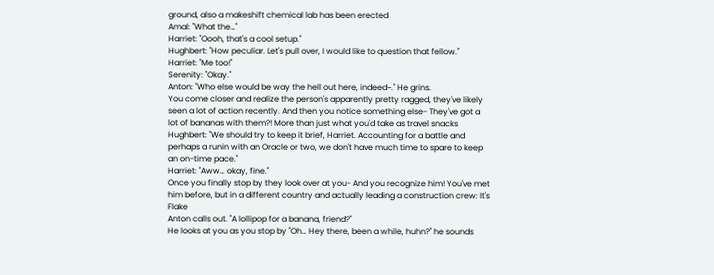ground, also a makeshift chemical lab has been erected
Amal: "What the…"
Harriet: "Oooh, that's a cool setup."
Hughbert: "How peculiar. Let's pull over, I would like to question that fellow."
Harriet: "Me too!"
Serenity: "Okay."
Anton: "Who else would be way the hell out here, indeed~." He grins.
You come closer and realize the person's apparently pretty ragged, they've likely seen a lot of action recently. And then you notice something else- They've got a lot of bananas with them?! More than just what you'd take as travel snacks
Hughbert: "We should try to keep it brief, Harriet. Accounting for a battle and perhaps a runin with an Oracle or two, we don't have much time to spare to keep an on-time pace."
Harriet: "Aww… okay, fine."
Once you finally stop by they look over at you- And you recognize him! You've met him before, but in a different country and actually leading a construction crew: It's Flake
Anton calls out. "A lollipop for a banana, friend?"
He looks at you as you stop by "Oh… Hey there, been a while, huhn?" he sounds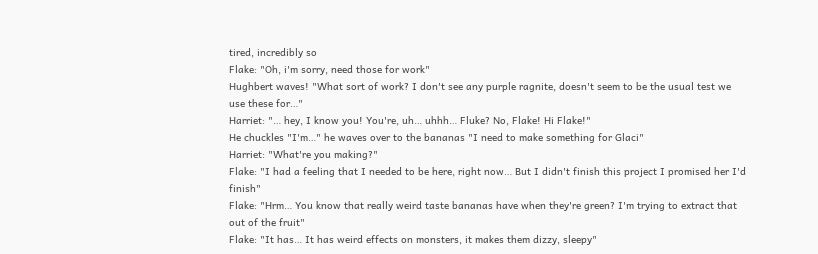tired, incredibly so
Flake: "Oh, i'm sorry, need those for work"
Hughbert waves! "What sort of work? I don't see any purple ragnite, doesn't seem to be the usual test we use these for…"
Harriet: "… hey, I know you! You're, uh… uhhh… Fluke? No, Flake! Hi Flake!"
He chuckles "I'm…" he waves over to the bananas "I need to make something for Glaci"
Harriet: "What're you making?"
Flake: "I had a feeling that I needed to be here, right now… But I didn't finish this project I promised her I'd finish"
Flake: "Hrm… You know that really weird taste bananas have when they're green? I'm trying to extract that out of the fruit"
Flake: "It has… It has weird effects on monsters, it makes them dizzy, sleepy"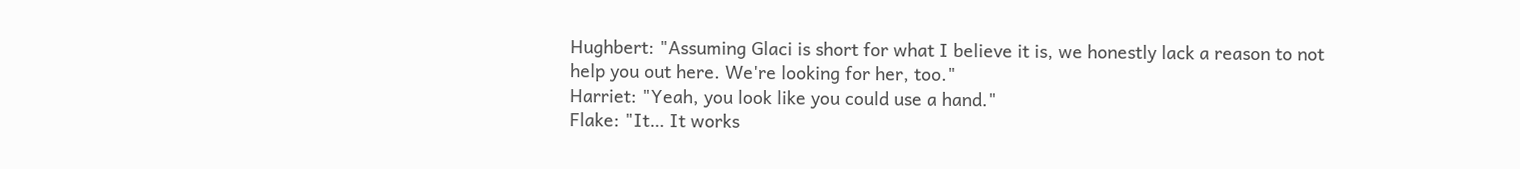Hughbert: "Assuming Glaci is short for what I believe it is, we honestly lack a reason to not help you out here. We're looking for her, too."
Harriet: "Yeah, you look like you could use a hand."
Flake: "It… It works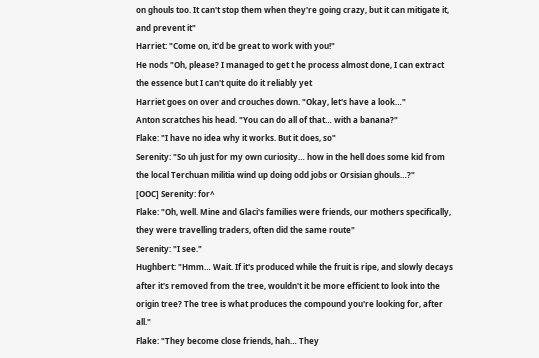on ghouls too. It can't stop them when they're going crazy, but it can mitigate it, and prevent it"
Harriet: "Come on, it'd be great to work with you!"
He nods "Oh, please? I managed to get t he process almost done, I can extract the essence but I can't quite do it reliably yet
Harriet goes on over and crouches down. "Okay, let's have a look…"
Anton scratches his head. "You can do all of that… with a banana?"
Flake: "I have no idea why it works. But it does, so"
Serenity: "So uh just for my own curiosity… how in the hell does some kid from the local Terchuan militia wind up doing odd jobs or Orsisian ghouls…?"
[OOC] Serenity: for^
Flake: "Oh, well. Mine and Glaci's families were friends, our mothers specifically, they were travelling traders, often did the same route"
Serenity: "I see."
Hughbert: "Hmm… Wait. If it's produced while the fruit is ripe, and slowly decays after it's removed from the tree, wouldn't it be more efficient to look into the origin tree? The tree is what produces the compound you're looking for, after all."
Flake: "They become close friends, hah… They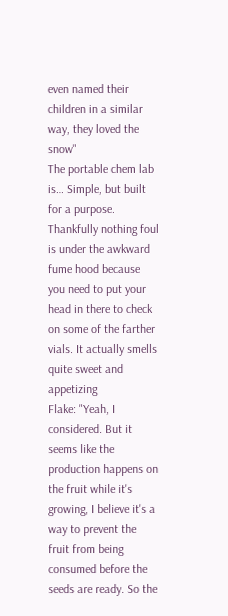even named their children in a similar way, they loved the snow"
The portable chem lab is… Simple, but built for a purpose. Thankfully nothing foul is under the awkward fume hood because you need to put your head in there to check on some of the farther vials. It actually smells quite sweet and appetizing
Flake: "Yeah, I considered. But it seems like the production happens on the fruit while it's growing, I believe it's a way to prevent the fruit from being consumed before the seeds are ready. So the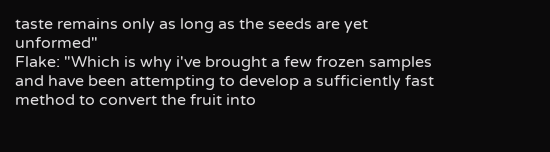taste remains only as long as the seeds are yet unformed"
Flake: "Which is why i've brought a few frozen samples and have been attempting to develop a sufficiently fast method to convert the fruit into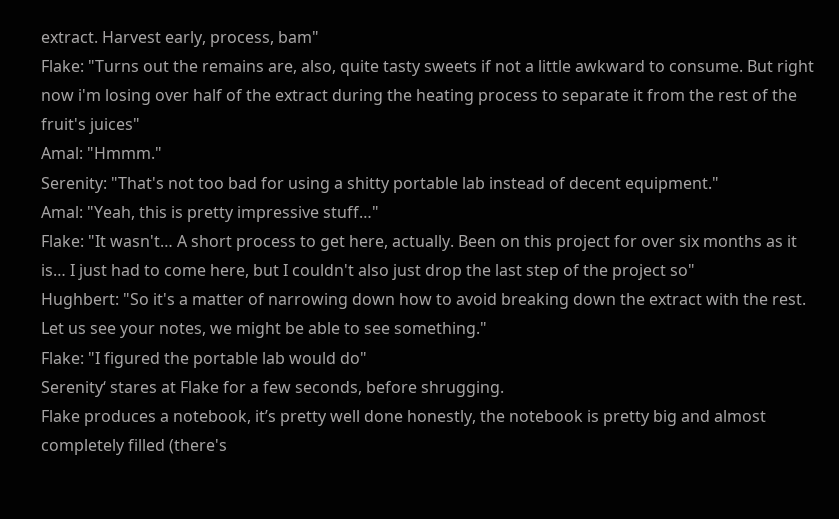extract. Harvest early, process, bam"
Flake: "Turns out the remains are, also, quite tasty sweets if not a little awkward to consume. But right now i'm losing over half of the extract during the heating process to separate it from the rest of the fruit's juices"
Amal: "Hmmm."
Serenity: "That's not too bad for using a shitty portable lab instead of decent equipment."
Amal: "Yeah, this is pretty impressive stuff…"
Flake: "It wasn't… A short process to get here, actually. Been on this project for over six months as it is… I just had to come here, but I couldn't also just drop the last step of the project so"
Hughbert: "So it's a matter of narrowing down how to avoid breaking down the extract with the rest. Let us see your notes, we might be able to see something."
Flake: "I figured the portable lab would do"
Serenity‘ stares at Flake for a few seconds, before shrugging.
Flake produces a notebook, it’s pretty well done honestly, the notebook is pretty big and almost completely filled (there's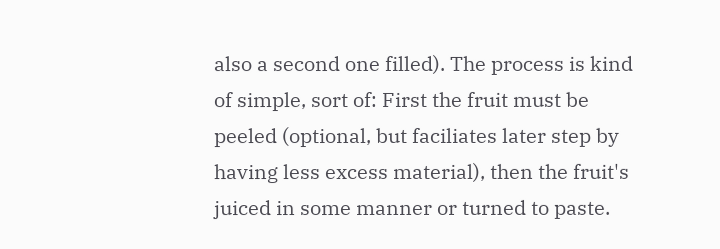also a second one filled). The process is kind of simple, sort of: First the fruit must be peeled (optional, but faciliates later step by having less excess material), then the fruit's juiced in some manner or turned to paste.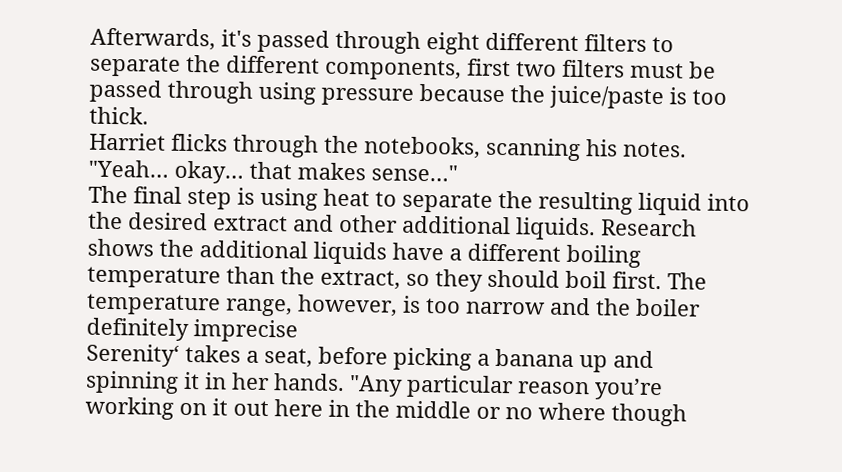Afterwards, it's passed through eight different filters to separate the different components, first two filters must be passed through using pressure because the juice/paste is too thick.
Harriet flicks through the notebooks, scanning his notes. "Yeah… okay… that makes sense…"
The final step is using heat to separate the resulting liquid into the desired extract and other additional liquids. Research shows the additional liquids have a different boiling temperature than the extract, so they should boil first. The temperature range, however, is too narrow and the boiler definitely imprecise
Serenity‘ takes a seat, before picking a banana up and spinning it in her hands. "Any particular reason you’re working on it out here in the middle or no where though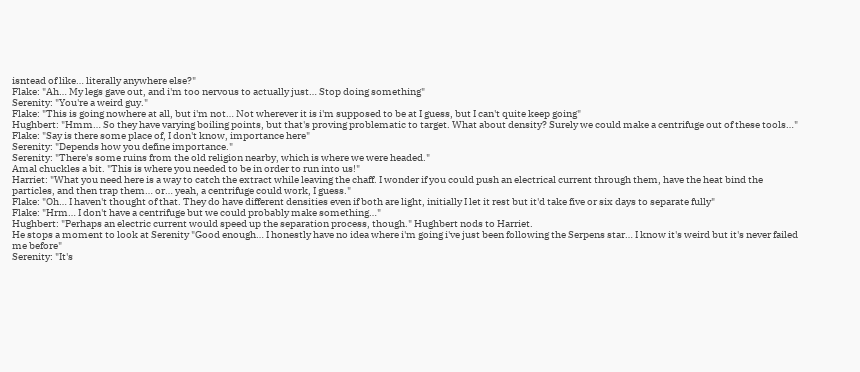isntead of like… literally anywhere else?"
Flake: "Ah… My legs gave out, and i'm too nervous to actually just… Stop doing something"
Serenity: "You're a weird guy."
Flake: "This is going nowhere at all, but i'm not… Not wherever it is i'm supposed to be at I guess, but I can't quite keep going"
Hughbert: "Hmm… So they have varying boiling points, but that's proving problematic to target. What about density? Surely we could make a centrifuge out of these tools…"
Flake: "Say is there some place of, I don't know, importance here"
Serenity: "Depends how you define importance."
Serenity: "There's some ruins from the old religion nearby, which is where we were headed."
Amal chuckles a bit. "This is where you needed to be in order to run into us!"
Harriet: "What you need here is a way to catch the extract while leaving the chaff. I wonder if you could push an electrical current through them, have the heat bind the particles, and then trap them… or… yeah, a centrifuge could work, I guess."
Flake: "Oh… I haven't thought of that. They do have different densities even if both are light, initially I let it rest but it'd take five or six days to separate fully"
Flake: "Hrm… I don't have a centrifuge but we could probably make something…"
Hughbert: "Perhaps an electric current would speed up the separation process, though." Hughbert nods to Harriet.
He stops a moment to look at Serenity "Good enough… I honestly have no idea where i'm going i've just been following the Serpens star… I know it's weird but it's never failed me before"
Serenity: "It's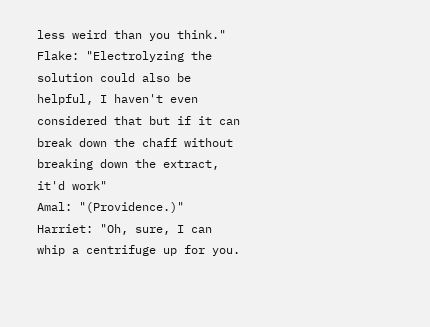less weird than you think."
Flake: "Electrolyzing the solution could also be helpful, I haven't even considered that but if it can break down the chaff without breaking down the extract, it'd work"
Amal: "(Providence.)"
Harriet: "Oh, sure, I can whip a centrifuge up for you.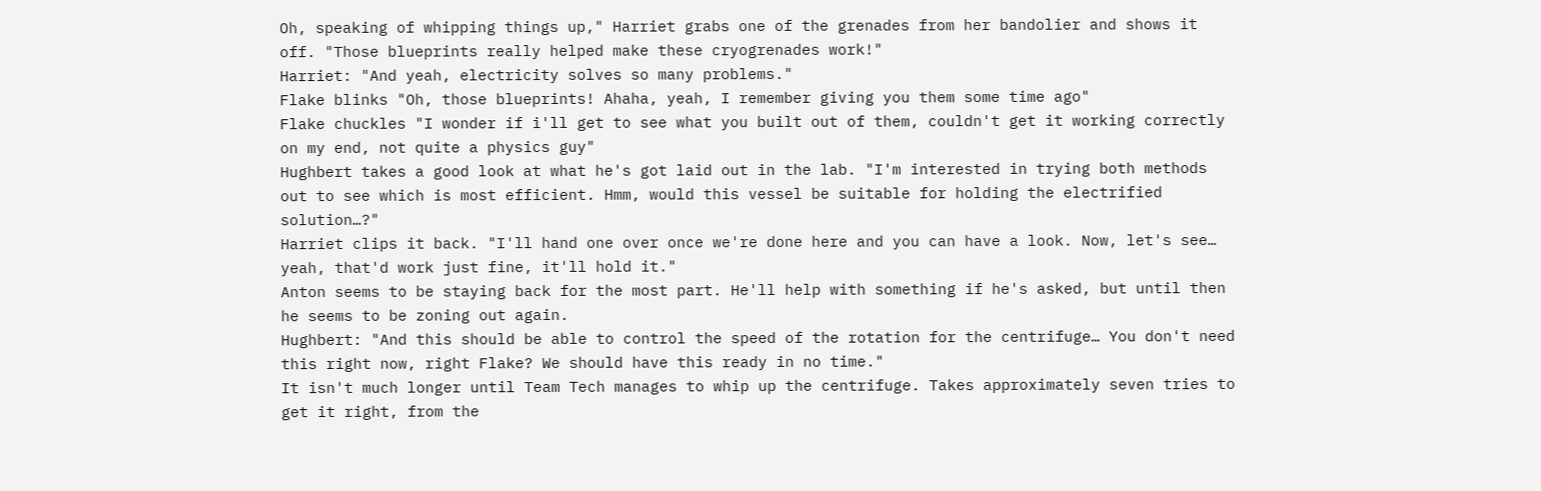Oh, speaking of whipping things up," Harriet grabs one of the grenades from her bandolier and shows it off. "Those blueprints really helped make these cryogrenades work!"
Harriet: "And yeah, electricity solves so many problems."
Flake blinks "Oh, those blueprints! Ahaha, yeah, I remember giving you them some time ago"
Flake chuckles "I wonder if i'll get to see what you built out of them, couldn't get it working correctly on my end, not quite a physics guy"
Hughbert takes a good look at what he's got laid out in the lab. "I'm interested in trying both methods out to see which is most efficient. Hmm, would this vessel be suitable for holding the electrified solution…?"
Harriet clips it back. "I'll hand one over once we're done here and you can have a look. Now, let's see… yeah, that'd work just fine, it'll hold it."
Anton seems to be staying back for the most part. He'll help with something if he's asked, but until then he seems to be zoning out again.
Hughbert: "And this should be able to control the speed of the rotation for the centrifuge… You don't need this right now, right Flake? We should have this ready in no time."
It isn't much longer until Team Tech manages to whip up the centrifuge. Takes approximately seven tries to get it right, from the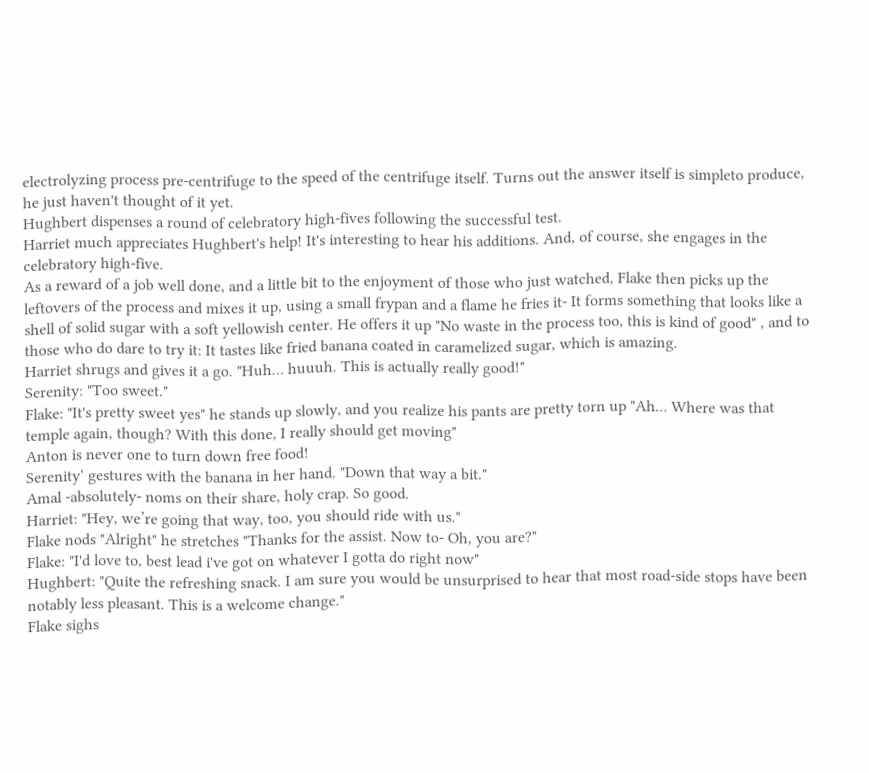electrolyzing process pre-centrifuge to the speed of the centrifuge itself. Turns out the answer itself is simpleto produce, he just haven't thought of it yet.
Hughbert dispenses a round of celebratory high-fives following the successful test.
Harriet much appreciates Hughbert's help! It's interesting to hear his additions. And, of course, she engages in the celebratory high-five.
As a reward of a job well done, and a little bit to the enjoyment of those who just watched, Flake then picks up the leftovers of the process and mixes it up, using a small frypan and a flame he fries it- It forms something that looks like a shell of solid sugar with a soft yellowish center. He offers it up "No waste in the process too, this is kind of good" , and to those who do dare to try it: It tastes like fried banana coated in caramelized sugar, which is amazing.
Harriet shrugs and gives it a go. "Huh… huuuh. This is actually really good!"
Serenity: "Too sweet."
Flake: "It's pretty sweet yes" he stands up slowly, and you realize his pants are pretty torn up "Ah… Where was that temple again, though? With this done, I really should get moving"
Anton is never one to turn down free food!
Serenity‘ gestures with the banana in her hand. "Down that way a bit."
Amal -absolutely- noms on their share, holy crap. So good.
Harriet: "Hey, we’re going that way, too, you should ride with us."
Flake nods "Alright" he stretches "Thanks for the assist. Now to- Oh, you are?"
Flake: "I'd love to, best lead i've got on whatever I gotta do right now"
Hughbert: "Quite the refreshing snack. I am sure you would be unsurprised to hear that most road-side stops have been notably less pleasant. This is a welcome change."
Flake sighs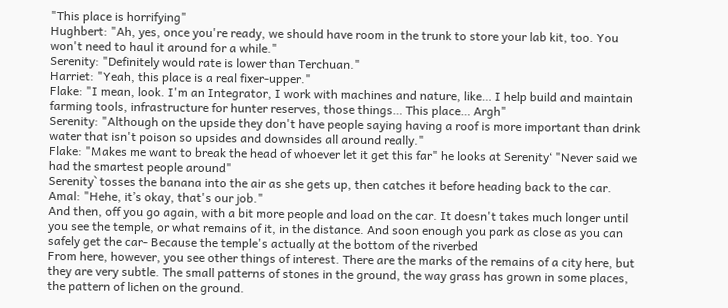"This place is horrifying"
Hughbert: "Ah, yes, once you're ready, we should have room in the trunk to store your lab kit, too. You won't need to haul it around for a while."
Serenity: "Definitely would rate is lower than Terchuan."
Harriet: "Yeah, this place is a real fixer-upper."
Flake: "I mean, look. I'm an Integrator, I work with machines and nature, like… I help build and maintain farming tools, infrastructure for hunter reserves, those things… This place… Argh"
Serenity: "Although on the upside they don't have people saying having a roof is more important than drink water that isn't poison so upsides and downsides all around really."
Flake: "Makes me want to break the head of whoever let it get this far" he looks at Serenity‘ "Never said we had the smartest people around"
Serenity` tosses the banana into the air as she gets up, then catches it before heading back to the car.
Amal: "Hehe, it’s okay, that's our job."
And then, off you go again, with a bit more people and load on the car. It doesn't takes much longer until you see the temple, or what remains of it, in the distance. And soon enough you park as close as you can safely get the car- Because the temple's actually at the bottom of the riverbed
From here, however, you see other things of interest. There are the marks of the remains of a city here, but they are very subtle. The small patterns of stones in the ground, the way grass has grown in some places, the pattern of lichen on the ground.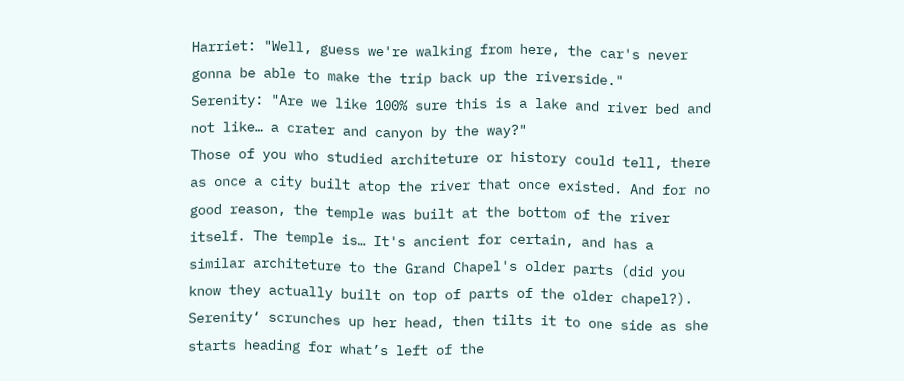Harriet: "Well, guess we're walking from here, the car's never gonna be able to make the trip back up the riverside."
Serenity: "Are we like 100% sure this is a lake and river bed and not like… a crater and canyon by the way?"
Those of you who studied architeture or history could tell, there as once a city built atop the river that once existed. And for no good reason, the temple was built at the bottom of the river itself. The temple is… It's ancient for certain, and has a similar architeture to the Grand Chapel's older parts (did you know they actually built on top of parts of the older chapel?).
Serenity‘ scrunches up her head, then tilts it to one side as she starts heading for what’s left of the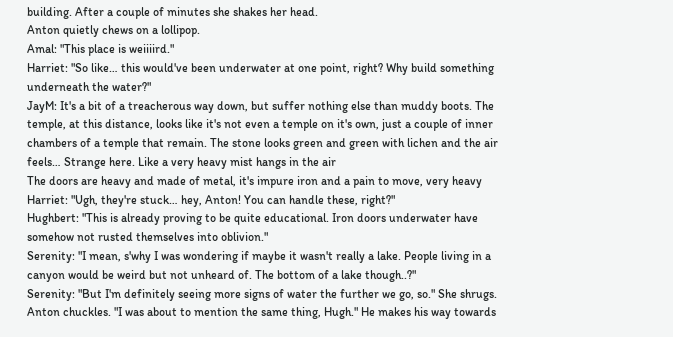building. After a couple of minutes she shakes her head.
Anton quietly chews on a lollipop.
Amal: "This place is weiiiird."
Harriet: "So like… this would've been underwater at one point, right? Why build something underneath the water?"
JayM: It's a bit of a treacherous way down, but suffer nothing else than muddy boots. The temple, at this distance, looks like it's not even a temple on it's own, just a couple of inner chambers of a temple that remain. The stone looks green and green with lichen and the air feels… Strange here. Like a very heavy mist hangs in the air
The doors are heavy and made of metal, it's impure iron and a pain to move, very heavy
Harriet: "Ugh, they're stuck… hey, Anton! You can handle these, right?"
Hughbert: "This is already proving to be quite educational. Iron doors underwater have somehow not rusted themselves into oblivion."
Serenity: "I mean, s'why I was wondering if maybe it wasn't really a lake. People living in a canyon would be weird but not unheard of. The bottom of a lake though..?"
Serenity: "But I'm definitely seeing more signs of water the further we go, so." She shrugs.
Anton chuckles. "I was about to mention the same thing, Hugh." He makes his way towards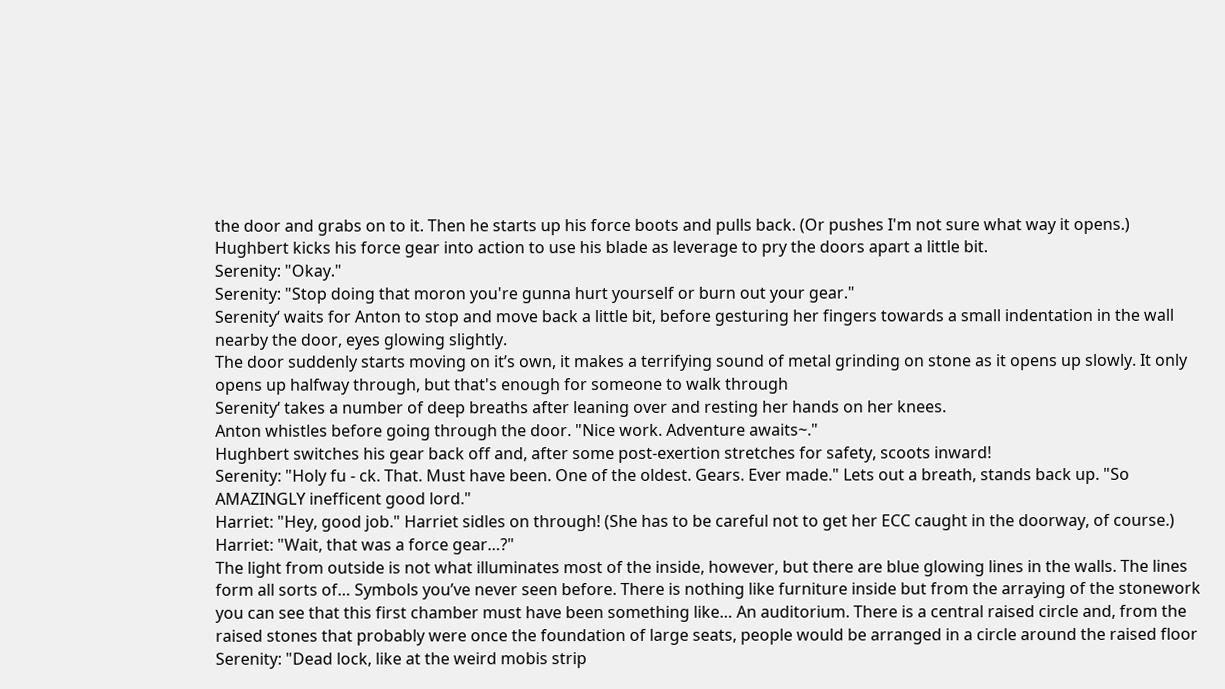the door and grabs on to it. Then he starts up his force boots and pulls back. (Or pushes I'm not sure what way it opens.)
Hughbert kicks his force gear into action to use his blade as leverage to pry the doors apart a little bit.
Serenity: "Okay."
Serenity: "Stop doing that moron you're gunna hurt yourself or burn out your gear."
Serenity‘ waits for Anton to stop and move back a little bit, before gesturing her fingers towards a small indentation in the wall nearby the door, eyes glowing slightly.
The door suddenly starts moving on it’s own, it makes a terrifying sound of metal grinding on stone as it opens up slowly. It only opens up halfway through, but that's enough for someone to walk through
Serenity‘ takes a number of deep breaths after leaning over and resting her hands on her knees.
Anton whistles before going through the door. "Nice work. Adventure awaits~."
Hughbert switches his gear back off and, after some post-exertion stretches for safety, scoots inward!
Serenity: "Holy fu - ck. That. Must have been. One of the oldest. Gears. Ever made." Lets out a breath, stands back up. "So AMAZINGLY inefficent good lord."
Harriet: "Hey, good job." Harriet sidles on through! (She has to be careful not to get her ECC caught in the doorway, of course.)
Harriet: "Wait, that was a force gear…?"
The light from outside is not what illuminates most of the inside, however, but there are blue glowing lines in the walls. The lines form all sorts of… Symbols you’ve never seen before. There is nothing like furniture inside but from the arraying of the stonework you can see that this first chamber must have been something like… An auditorium. There is a central raised circle and, from the raised stones that probably were once the foundation of large seats, people would be arranged in a circle around the raised floor
Serenity: "Dead lock, like at the weird mobis strip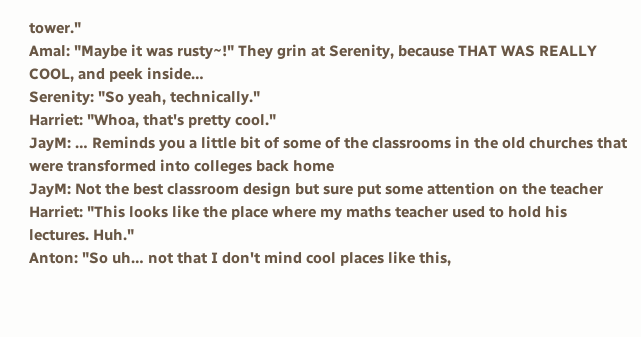tower."
Amal: "Maybe it was rusty~!" They grin at Serenity, because THAT WAS REALLY COOL, and peek inside…
Serenity: "So yeah, technically."
Harriet: "Whoa, that's pretty cool."
JayM: … Reminds you a little bit of some of the classrooms in the old churches that were transformed into colleges back home
JayM: Not the best classroom design but sure put some attention on the teacher
Harriet: "This looks like the place where my maths teacher used to hold his lectures. Huh."
Anton: "So uh… not that I don't mind cool places like this,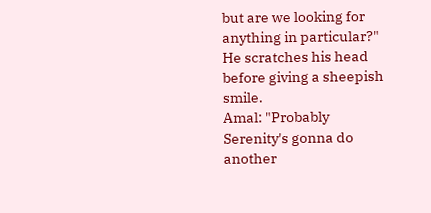but are we looking for anything in particular?" He scratches his head before giving a sheepish smile.
Amal: "Probably Serenity's gonna do another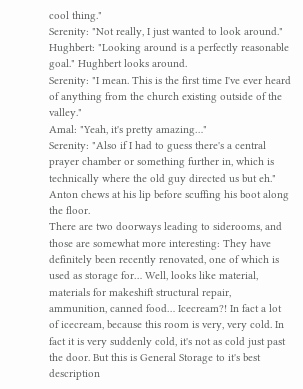cool thing."
Serenity: "Not really, I just wanted to look around."
Hughbert: "Looking around is a perfectly reasonable goal." Hughbert looks around.
Serenity: "I mean. This is the first time I've ever heard of anything from the church existing outside of the valley."
Amal: "Yeah, it's pretty amazing…"
Serenity: "Also if I had to guess there's a central prayer chamber or something further in, which is technically where the old guy directed us but eh."
Anton chews at his lip before scuffing his boot along the floor.
There are two doorways leading to siderooms, and those are somewhat more interesting: They have definitely been recently renovated, one of which is used as storage for… Well, looks like material, materials for makeshift structural repair, ammunition, canned food… Icecream?! In fact a lot of icecream, because this room is very, very cold. In fact it is very suddenly cold, it's not as cold just past the door. But this is General Storage to it's best description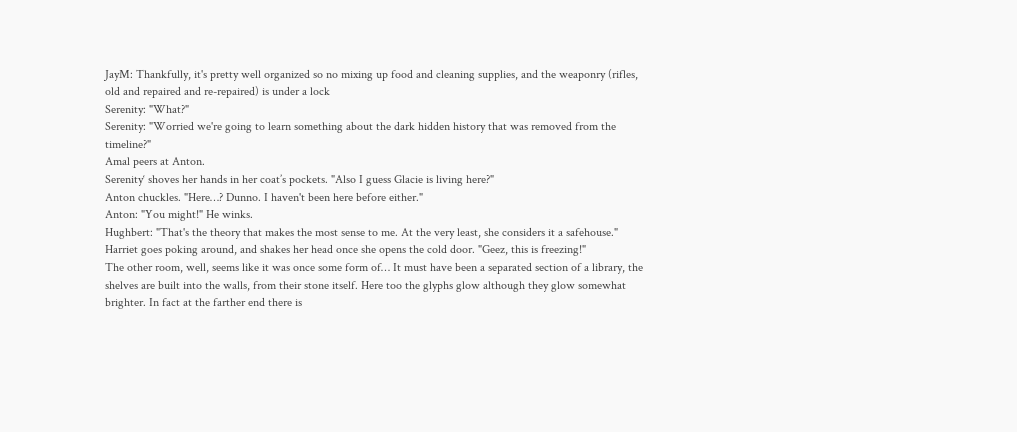JayM: Thankfully, it's pretty well organized so no mixing up food and cleaning supplies, and the weaponry (rifles, old and repaired and re-repaired) is under a lock
Serenity: "What?"
Serenity: "Worried we're going to learn something about the dark hidden history that was removed from the timeline?"
Amal peers at Anton.
Serenity‘ shoves her hands in her coat’s pockets. "Also I guess Glacie is living here?"
Anton chuckles. "Here…? Dunno. I haven't been here before either."
Anton: "You might!" He winks.
Hughbert: "That's the theory that makes the most sense to me. At the very least, she considers it a safehouse."
Harriet goes poking around, and shakes her head once she opens the cold door. "Geez, this is freezing!"
The other room, well, seems like it was once some form of… It must have been a separated section of a library, the shelves are built into the walls, from their stone itself. Here too the glyphs glow although they glow somewhat brighter. In fact at the farther end there is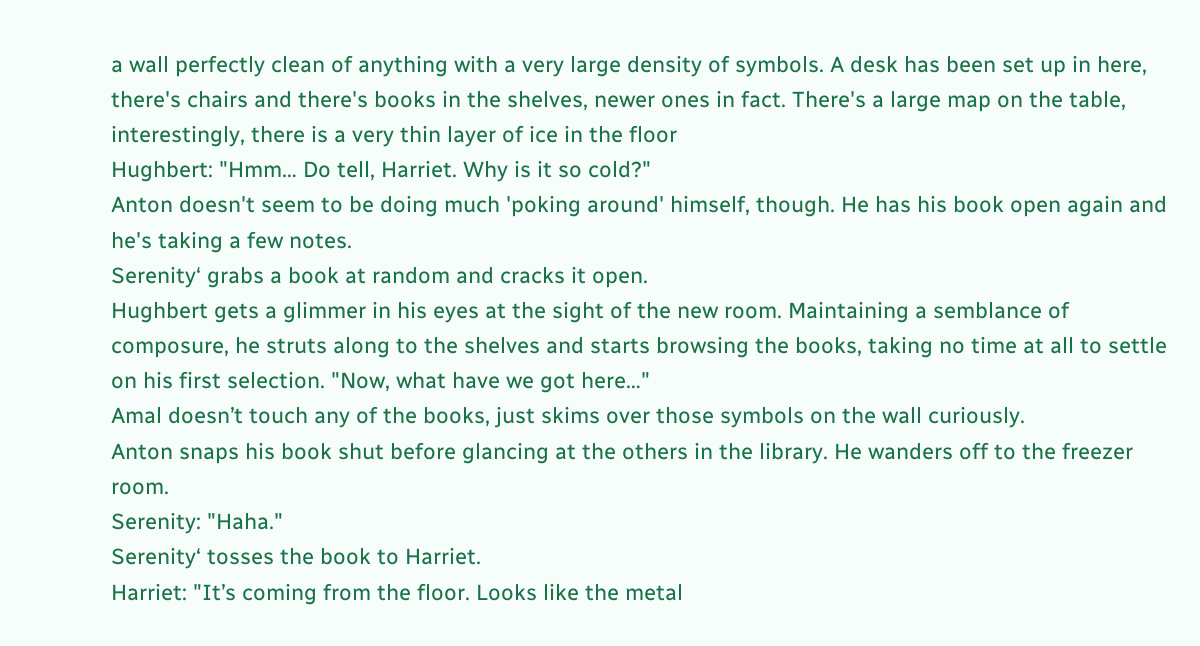a wall perfectly clean of anything with a very large density of symbols. A desk has been set up in here, there's chairs and there's books in the shelves, newer ones in fact. There's a large map on the table, interestingly, there is a very thin layer of ice in the floor
Hughbert: "Hmm… Do tell, Harriet. Why is it so cold?"
Anton doesn't seem to be doing much 'poking around' himself, though. He has his book open again and he's taking a few notes.
Serenity‘ grabs a book at random and cracks it open.
Hughbert gets a glimmer in his eyes at the sight of the new room. Maintaining a semblance of composure, he struts along to the shelves and starts browsing the books, taking no time at all to settle on his first selection. "Now, what have we got here…"
Amal doesn’t touch any of the books, just skims over those symbols on the wall curiously.
Anton snaps his book shut before glancing at the others in the library. He wanders off to the freezer room.
Serenity: "Haha."
Serenity‘ tosses the book to Harriet.
Harriet: "It’s coming from the floor. Looks like the metal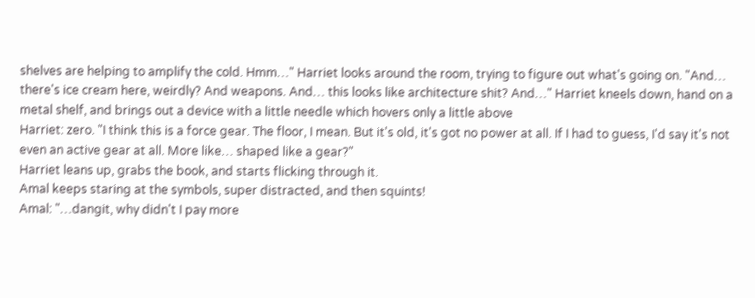shelves are helping to amplify the cold. Hmm…" Harriet looks around the room, trying to figure out what's going on. "And… there's ice cream here, weirdly? And weapons. And… this looks like architecture shit? And…" Harriet kneels down, hand on a metal shelf, and brings out a device with a little needle which hovers only a little above
Harriet: zero. "I think this is a force gear. The floor, I mean. But it's old, it's got no power at all. If I had to guess, I'd say it's not even an active gear at all. More like… shaped like a gear?"
Harriet leans up, grabs the book, and starts flicking through it.
Amal keeps staring at the symbols, super distracted, and then squints!
Amal: "…dangit, why didn't I pay more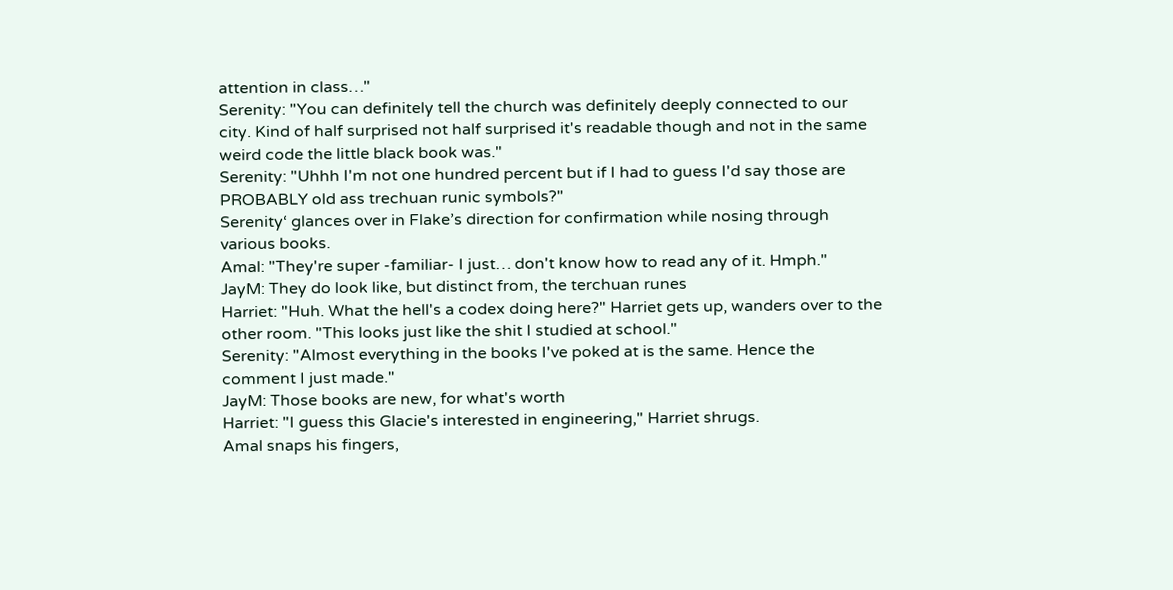attention in class…"
Serenity: "You can definitely tell the church was definitely deeply connected to our city. Kind of half surprised not half surprised it's readable though and not in the same weird code the little black book was."
Serenity: "Uhhh I'm not one hundred percent but if I had to guess I'd say those are PROBABLY old ass trechuan runic symbols?"
Serenity‘ glances over in Flake’s direction for confirmation while nosing through various books.
Amal: "They're super -familiar- I just… don't know how to read any of it. Hmph."
JayM: They do look like, but distinct from, the terchuan runes
Harriet: "Huh. What the hell's a codex doing here?" Harriet gets up, wanders over to the other room. "This looks just like the shit I studied at school."
Serenity: "Almost everything in the books I've poked at is the same. Hence the comment I just made."
JayM: Those books are new, for what's worth
Harriet: "I guess this Glacie's interested in engineering," Harriet shrugs.
Amal snaps his fingers,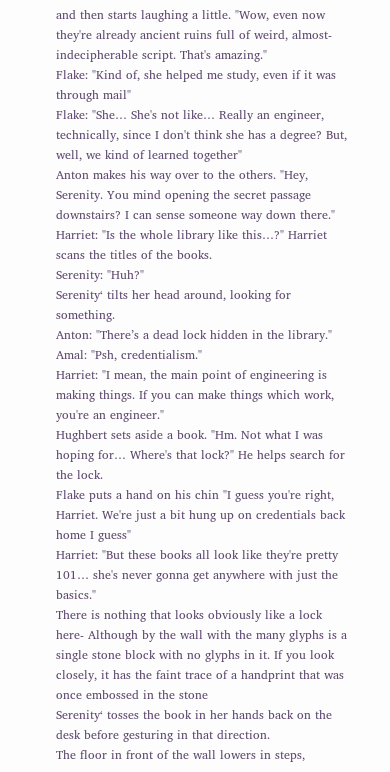and then starts laughing a little. "Wow, even now they're already ancient ruins full of weird, almost-indecipherable script. That's amazing."
Flake: "Kind of, she helped me study, even if it was through mail"
Flake: "She… She's not like… Really an engineer, technically, since I don't think she has a degree? But, well, we kind of learned together"
Anton makes his way over to the others. "Hey, Serenity. You mind opening the secret passage downstairs? I can sense someone way down there."
Harriet: "Is the whole library like this…?" Harriet scans the titles of the books.
Serenity: "Huh?"
Serenity‘ tilts her head around, looking for something.
Anton: "There’s a dead lock hidden in the library."
Amal: "Psh, credentialism."
Harriet: "I mean, the main point of engineering is making things. If you can make things which work, you're an engineer."
Hughbert sets aside a book. "Hm. Not what I was hoping for… Where's that lock?" He helps search for the lock.
Flake puts a hand on his chin "I guess you're right, Harriet. We're just a bit hung up on credentials back home I guess"
Harriet: "But these books all look like they're pretty 101… she's never gonna get anywhere with just the basics."
There is nothing that looks obviously like a lock here- Although by the wall with the many glyphs is a single stone block with no glyphs in it. If you look closely, it has the faint trace of a handprint that was once embossed in the stone
Serenity‘ tosses the book in her hands back on the desk before gesturing in that direction.
The floor in front of the wall lowers in steps,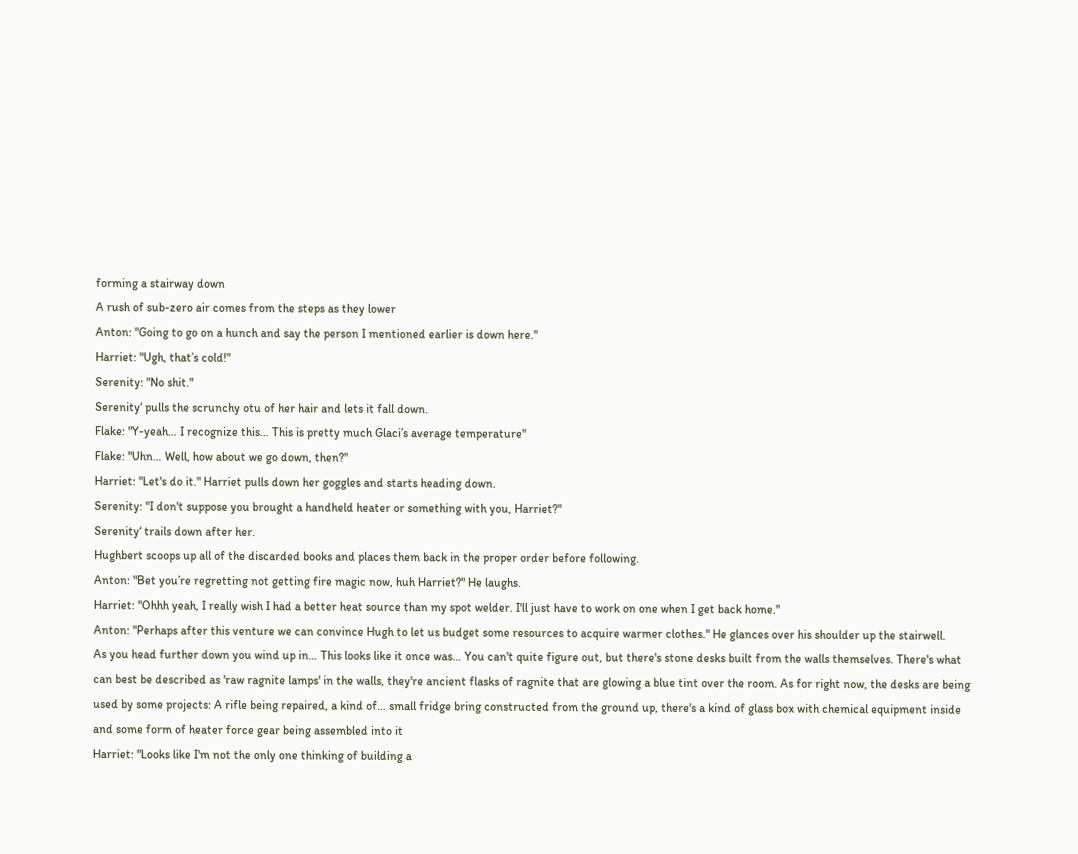forming a stairway down
A rush of sub-zero air comes from the steps as they lower
Anton: "Going to go on a hunch and say the person I mentioned earlier is down here."
Harriet: "Ugh, that’s cold!"
Serenity: "No shit."
Serenity‘ pulls the scrunchy otu of her hair and lets it fall down.
Flake: "Y-yeah… I recognize this… This is pretty much Glaci’s average temperature"
Flake: "Uhn… Well, how about we go down, then?"
Harriet: "Let's do it." Harriet pulls down her goggles and starts heading down.
Serenity: "I don't suppose you brought a handheld heater or something with you, Harriet?"
Serenity‘ trails down after her.
Hughbert scoops up all of the discarded books and places them back in the proper order before following.
Anton: "Bet you’re regretting not getting fire magic now, huh Harriet?" He laughs.
Harriet: "Ohhh yeah, I really wish I had a better heat source than my spot welder. I'll just have to work on one when I get back home."
Anton: "Perhaps after this venture we can convince Hugh to let us budget some resources to acquire warmer clothes." He glances over his shoulder up the stairwell.
As you head further down you wind up in… This looks like it once was… You can't quite figure out, but there's stone desks built from the walls themselves. There's what can best be described as 'raw ragnite lamps' in the walls, they're ancient flasks of ragnite that are glowing a blue tint over the room. As for right now, the desks are being used by some projects: A rifle being repaired, a kind of… small fridge bring constructed from the ground up, there's a kind of glass box with chemical equipment inside and some form of heater force gear being assembled into it
Harriet: "Looks like I'm not the only one thinking of building a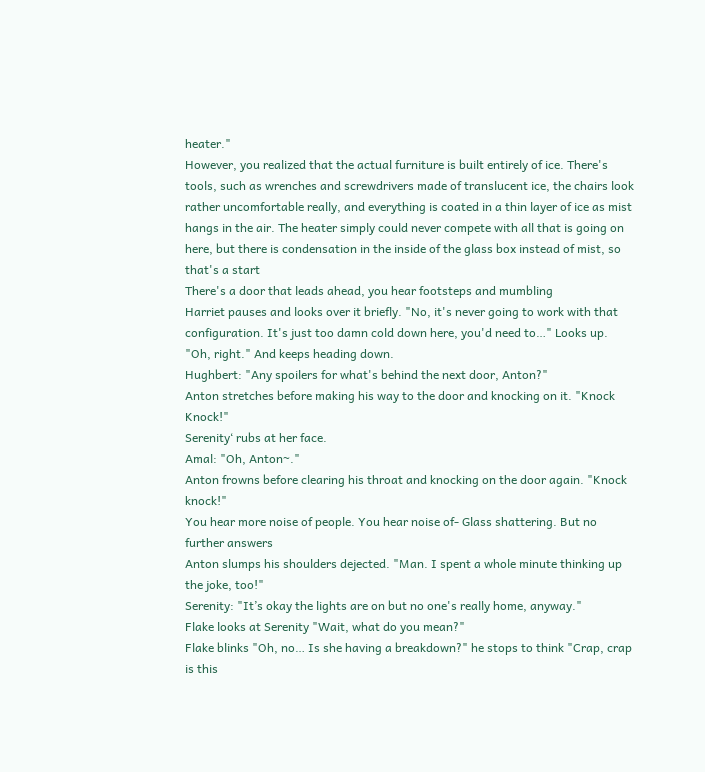heater."
However, you realized that the actual furniture is built entirely of ice. There's tools, such as wrenches and screwdrivers made of translucent ice, the chairs look rather uncomfortable really, and everything is coated in a thin layer of ice as mist hangs in the air. The heater simply could never compete with all that is going on here, but there is condensation in the inside of the glass box instead of mist, so that's a start
There's a door that leads ahead, you hear footsteps and mumbling
Harriet pauses and looks over it briefly. "No, it's never going to work with that configuration. It's just too damn cold down here, you'd need to…" Looks up. "Oh, right." And keeps heading down.
Hughbert: "Any spoilers for what's behind the next door, Anton?"
Anton stretches before making his way to the door and knocking on it. "Knock Knock!"
Serenity‘ rubs at her face.
Amal: "Oh, Anton~."
Anton frowns before clearing his throat and knocking on the door again. "Knock knock!"
You hear more noise of people. You hear noise of- Glass shattering. But no further answers
Anton slumps his shoulders dejected. "Man. I spent a whole minute thinking up the joke, too!"
Serenity: "It’s okay the lights are on but no one's really home, anyway."
Flake looks at Serenity "Wait, what do you mean?"
Flake blinks "Oh, no… Is she having a breakdown?" he stops to think "Crap, crap is this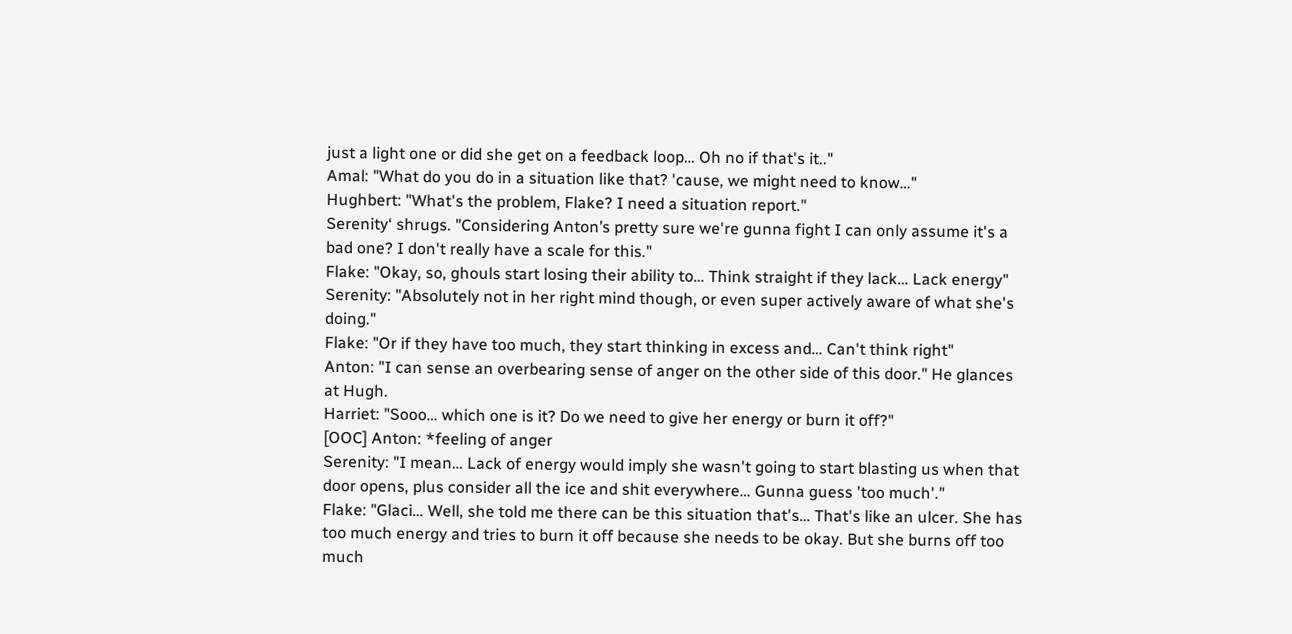just a light one or did she get on a feedback loop… Oh no if that's it.."
Amal: "What do you do in a situation like that? 'cause, we might need to know…"
Hughbert: "What's the problem, Flake? I need a situation report."
Serenity‘ shrugs. "Considering Anton’s pretty sure we're gunna fight I can only assume it's a bad one? I don't really have a scale for this."
Flake: "Okay, so, ghouls start losing their ability to… Think straight if they lack… Lack energy"
Serenity: "Absolutely not in her right mind though, or even super actively aware of what she's doing."
Flake: "Or if they have too much, they start thinking in excess and… Can't think right"
Anton: "I can sense an overbearing sense of anger on the other side of this door." He glances at Hugh.
Harriet: "Sooo… which one is it? Do we need to give her energy or burn it off?"
[OOC] Anton: *feeling of anger
Serenity: "I mean… Lack of energy would imply she wasn't going to start blasting us when that door opens, plus consider all the ice and shit everywhere… Gunna guess 'too much'."
Flake: "Glaci… Well, she told me there can be this situation that's… That's like an ulcer. She has too much energy and tries to burn it off because she needs to be okay. But she burns off too much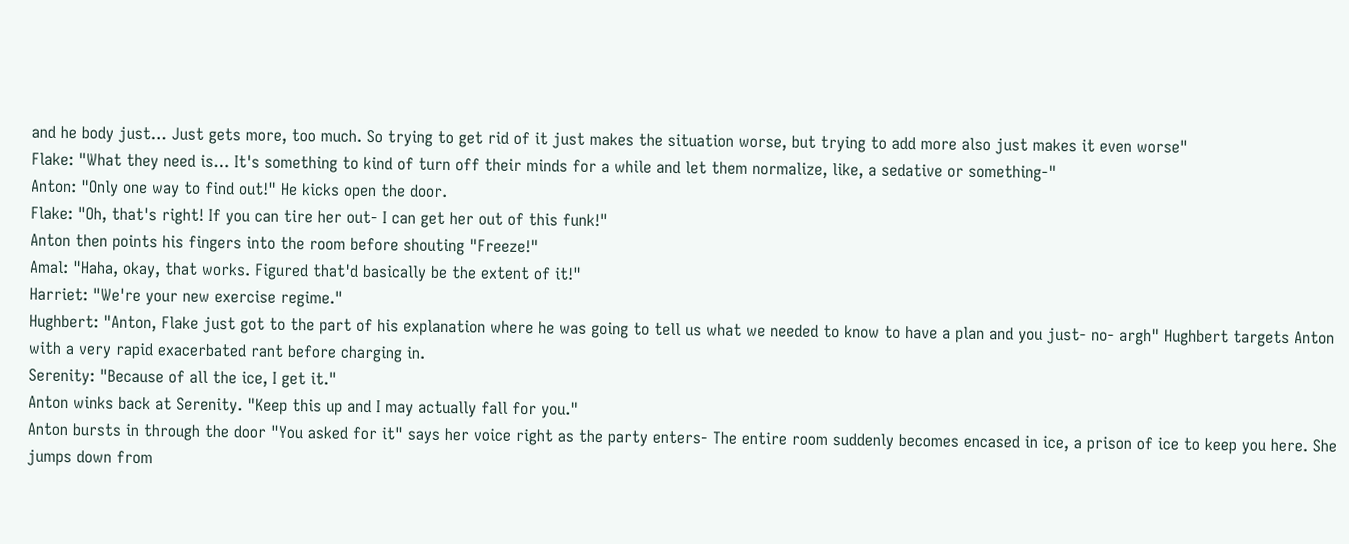and he body just… Just gets more, too much. So trying to get rid of it just makes the situation worse, but trying to add more also just makes it even worse"
Flake: "What they need is… It's something to kind of turn off their minds for a while and let them normalize, like, a sedative or something-"
Anton: "Only one way to find out!" He kicks open the door.
Flake: "Oh, that's right! If you can tire her out- I can get her out of this funk!"
Anton then points his fingers into the room before shouting "Freeze!"
Amal: "Haha, okay, that works. Figured that'd basically be the extent of it!"
Harriet: "We're your new exercise regime."
Hughbert: "Anton, Flake just got to the part of his explanation where he was going to tell us what we needed to know to have a plan and you just- no- argh" Hughbert targets Anton with a very rapid exacerbated rant before charging in.
Serenity: "Because of all the ice, I get it."
Anton winks back at Serenity. "Keep this up and I may actually fall for you."
Anton bursts in through the door "You asked for it" says her voice right as the party enters- The entire room suddenly becomes encased in ice, a prison of ice to keep you here. She jumps down from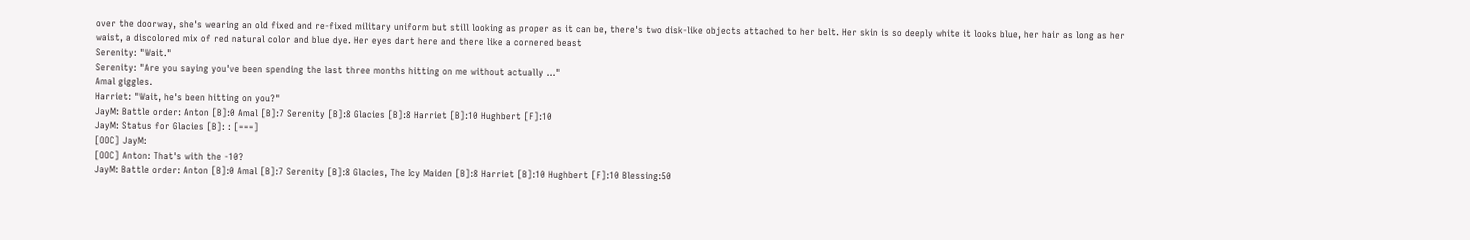over the doorway, she's wearing an old fixed and re-fixed military uniform but still looking as proper as it can be, there's two disk-like objects attached to her belt. Her skin is so deeply white it looks blue, her hair as long as her waist, a discolored mix of red natural color and blue dye. Her eyes dart here and there like a cornered beast
Serenity: "Wait."
Serenity: "Are you saying you've been spending the last three months hitting on me without actually …"
Amal giggles.
Harriet: "Wait, he's been hitting on you?"
JayM: Battle order: Anton [B]:0 Amal [B]:7 Serenity [B]:8 Glacies [B]:8 Harriet [B]:10 Hughbert [F]:10
JayM: Status for Glacies [B]: : [===]
[OOC] JayM:
[OOC] Anton: That's with the -10?
JayM: Battle order: Anton [B]:0 Amal [B]:7 Serenity [B]:8 Glacies, The Icy Maiden [B]:8 Harriet [B]:10 Hughbert [F]:10 Blessing:50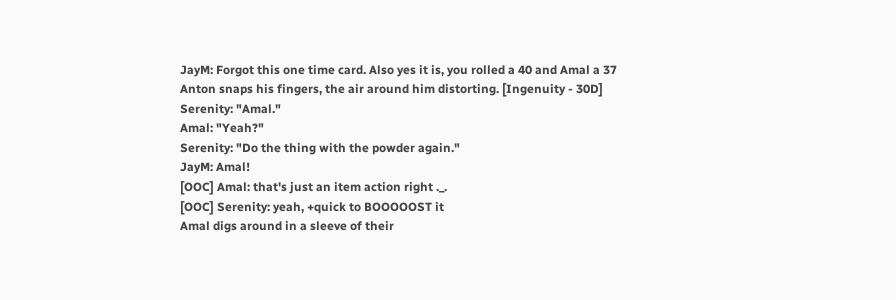JayM: Forgot this one time card. Also yes it is, you rolled a 40 and Amal a 37
Anton snaps his fingers, the air around him distorting. [Ingenuity - 30D]
Serenity: "Amal."
Amal: "Yeah?"
Serenity: "Do the thing with the powder again."
JayM: Amal!
[OOC] Amal: that's just an item action right ._.
[OOC] Serenity: yeah, +quick to BOOOOOST it
Amal digs around in a sleeve of their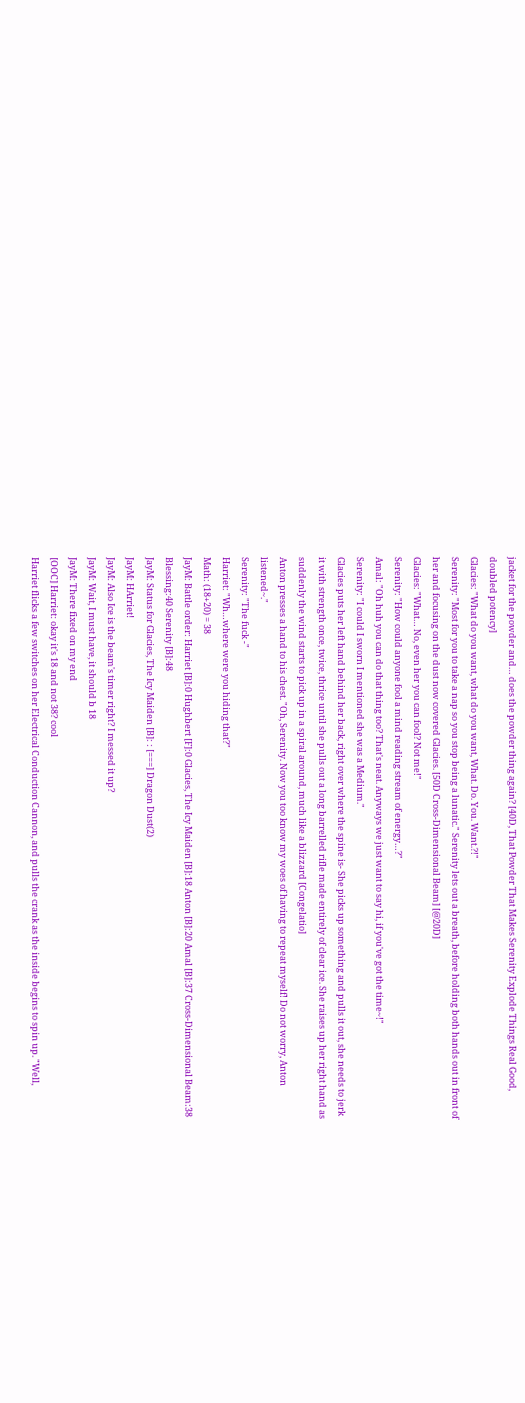jacket for the powder and… does the powder thing again? [40D, That Powder That Makes Serenity Explode Things Real Good, doubled potency]
Glacies: "What do you want, what do you want, What. Do. You. Want.?!"
Serenity: "Most for you to take a nap so you stop being a lunatic." Serenity lets out a breath, before holding both hands out in front of her and focusing on the dust now covered Glacies. [50D Cross-Dimensional Beam] [@20D]
Glacies: "What… No, even her you can fool? Not me!"
Serenity: "How could anyone fool a mind reading stream of energy…?"
Amal: "Oh huh you can do that thing too? That's neat. Anyways we just want to say hi, if you've got the time~!"
Serenity: "I could I sworn I mentioned she was a Medium."
Glacies puts her left hand behind her back, right over where the spine is- She picks up something and pulls it out, she needs to jerk it with strength once, twice, thrice until she pulls out a long barrelled rifle made entirely of clear ice. She raises up her right hand as suddenly the wind starts to pick up in a spiral around, much like a blizzard [Congelatio]
Anton presses a hand to his chest. "Oh, Serenity. Now you too know my woes of having to repeat myself! Do not worry, Anton listened~."
Serenity: "The fuck -"
Harriet: "Wh…where were you hiding that?"
Math: (18+20) = 38
JayM: Battle order: Harriet [B]:0 Hughbert [F]:0 Glacies, The Icy Maiden [B]:18 Anton [B]:20 Amal [B]:37 Cross-Dimensional Beam:38 Blessing:40 Serenity [B]:48
JayM: Status for Glacies, The Icy Maiden [B]: : [===] Dragon Dust(2)
JayM: HArriet!
JayM: Also Ice is the beam's timer right? I messed it up?
JayM: Wait, I must have, it should b 18
JayM: There fixed on my end
[OOC] Harriet: okay it's 18 and not 38? cool
Harriet flicks a few switches on her Electrical Conduction Cannon, and pulls the crank as the inside begins to spin up. "Well,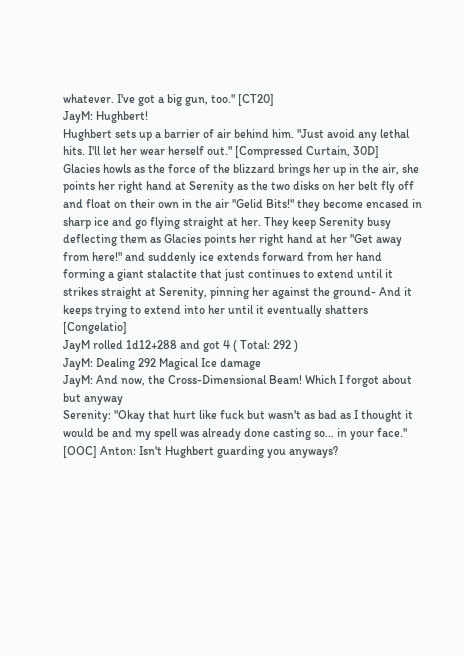whatever. I've got a big gun, too." [CT20]
JayM: Hughbert!
Hughbert sets up a barrier of air behind him. "Just avoid any lethal hits. I'll let her wear herself out." [Compressed Curtain, 30D]
Glacies howls as the force of the blizzard brings her up in the air, she points her right hand at Serenity as the two disks on her belt fly off and float on their own in the air "Gelid Bits!" they become encased in sharp ice and go flying straight at her. They keep Serenity busy deflecting them as Glacies points her right hand at her "Get away from here!" and suddenly ice extends forward from her hand forming a giant stalactite that just continues to extend until it strikes straight at Serenity, pinning her against the ground- And it keeps trying to extend into her until it eventually shatters [Congelatio]
JayM rolled 1d12+288 and got 4 ( Total: 292 )
JayM: Dealing 292 Magical Ice damage
JayM: And now, the Cross-Dimensional Beam! Which I forgot about but anyway
Serenity: "Okay that hurt like fuck but wasn't as bad as I thought it would be and my spell was already done casting so… in your face."
[OOC] Anton: Isn't Hughbert guarding you anyways?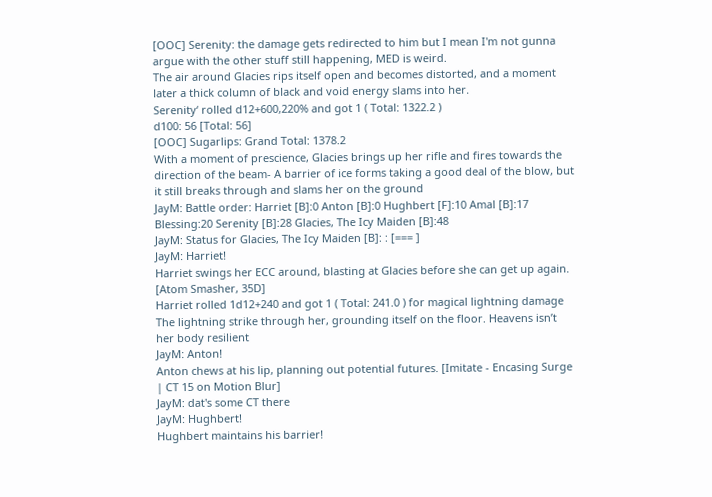[OOC] Serenity: the damage gets redirected to him but I mean I'm not gunna argue with the other stuff still happening, MED is weird.
The air around Glacies rips itself open and becomes distorted, and a moment later a thick column of black and void energy slams into her.
Serenity‘ rolled d12+600,220% and got 1 ( Total: 1322.2 )
d100: 56 [Total: 56]
[OOC] Sugarlips: Grand Total: 1378.2
With a moment of prescience, Glacies brings up her rifle and fires towards the direction of the beam- A barrier of ice forms taking a good deal of the blow, but it still breaks through and slams her on the ground
JayM: Battle order: Harriet [B]:0 Anton [B]:0 Hughbert [F]:10 Amal [B]:17 Blessing:20 Serenity [B]:28 Glacies, The Icy Maiden [B]:48
JayM: Status for Glacies, The Icy Maiden [B]: : [=== ]
JayM: Harriet!
Harriet swings her ECC around, blasting at Glacies before she can get up again. [Atom Smasher, 35D]
Harriet rolled 1d12+240 and got 1 ( Total: 241.0 ) for magical lightning damage
The lightning strike through her, grounding itself on the floor. Heavens isn’t her body resilient
JayM: Anton!
Anton chews at his lip, planning out potential futures. [Imitate - Encasing Surge | CT 15 on Motion Blur]
JayM: dat's some CT there
JayM: Hughbert!
Hughbert maintains his barrier!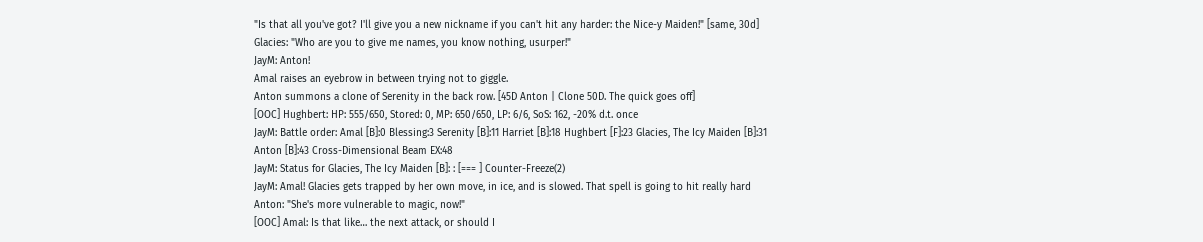"Is that all you've got? I'll give you a new nickname if you can't hit any harder: the Nice-y Maiden!" [same, 30d]
Glacies: "Who are you to give me names, you know nothing, usurper!"
JayM: Anton!
Amal raises an eyebrow in between trying not to giggle.
Anton summons a clone of Serenity in the back row. [45D Anton | Clone 50D. The quick goes off]
[OOC] Hughbert: HP: 555/650, Stored: 0, MP: 650/650, LP: 6/6, SoS: 162, -20% d.t. once
JayM: Battle order: Amal [B]:0 Blessing:3 Serenity [B]:11 Harriet [B]:18 Hughbert [F]:23 Glacies, The Icy Maiden [B]:31 Anton [B]:43 Cross-Dimensional Beam EX:48
JayM: Status for Glacies, The Icy Maiden [B]: : [=== ] Counter-Freeze(2)
JayM: Amal! Glacies gets trapped by her own move, in ice, and is slowed. That spell is going to hit really hard
Anton: "She's more vulnerable to magic, now!"
[OOC] Amal: Is that like… the next attack, or should I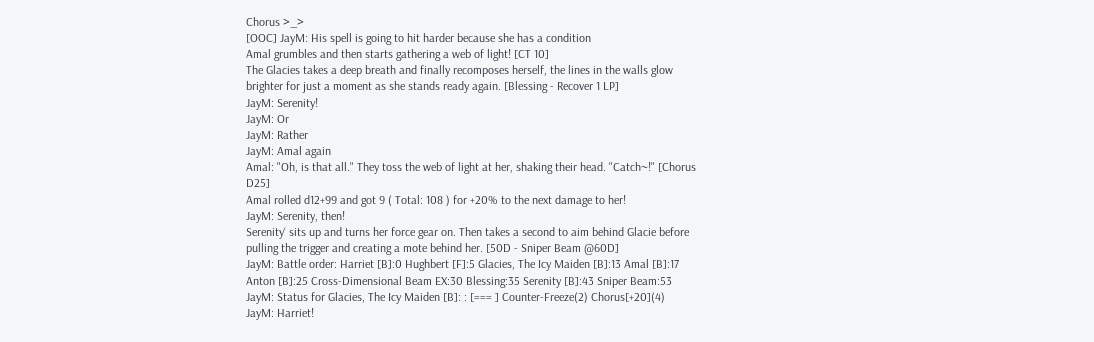Chorus >_>
[OOC] JayM: His spell is going to hit harder because she has a condition
Amal grumbles and then starts gathering a web of light! [CT 10]
The Glacies takes a deep breath and finally recomposes herself, the lines in the walls glow brighter for just a moment as she stands ready again. [Blessing - Recover 1 LP]
JayM: Serenity!
JayM: Or
JayM: Rather
JayM: Amal again
Amal: "Oh, is that all." They toss the web of light at her, shaking their head. "Catch~!" [Chorus D25]
Amal rolled d12+99 and got 9 ( Total: 108 ) for +20% to the next damage to her!
JayM: Serenity, then!
Serenity‘ sits up and turns her force gear on. Then takes a second to aim behind Glacie before pulling the trigger and creating a mote behind her. [50D - Sniper Beam @60D]
JayM: Battle order: Harriet [B]:0 Hughbert [F]:5 Glacies, The Icy Maiden [B]:13 Amal [B]:17 Anton [B]:25 Cross-Dimensional Beam EX:30 Blessing:35 Serenity [B]:43 Sniper Beam:53
JayM: Status for Glacies, The Icy Maiden [B]: : [=== ] Counter-Freeze(2) Chorus[+20](4)
JayM: Harriet!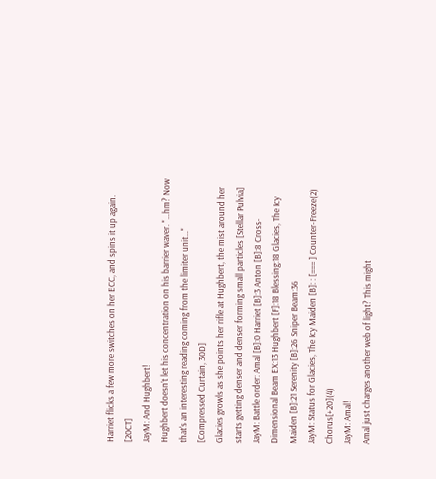Harriet flicks a few more switches on her ECC, and spins it up again. [20CT]
JayM: And Hughbert!
Hughbert doesn’t let his concentration on his barrier waver. "…hm? Now that's an interesting reading coming from the limiter unit…" [Compressed Curtain, 30D]
Glacies growls as she points her rifle at Hughbert, the mist around her starts getting denser and denser forming small particles [Stellar Pulvia]
JayM: Battle order: Amal [B]:0 Harriet [B]:3 Anton [B]:8 Cross-Dimensional Beam EX:13 Hughbert [F]:18 Blessing:18 Glacies, The Icy Maiden [B]:21 Serenity [B]:26 Sniper Beam:36
JayM: Status for Glacies, The Icy Maiden [B]: : [=== ] Counter-Freeze(2) Chorus[+20](4)
JayM: Amal!
Amal just charges another web of light? This might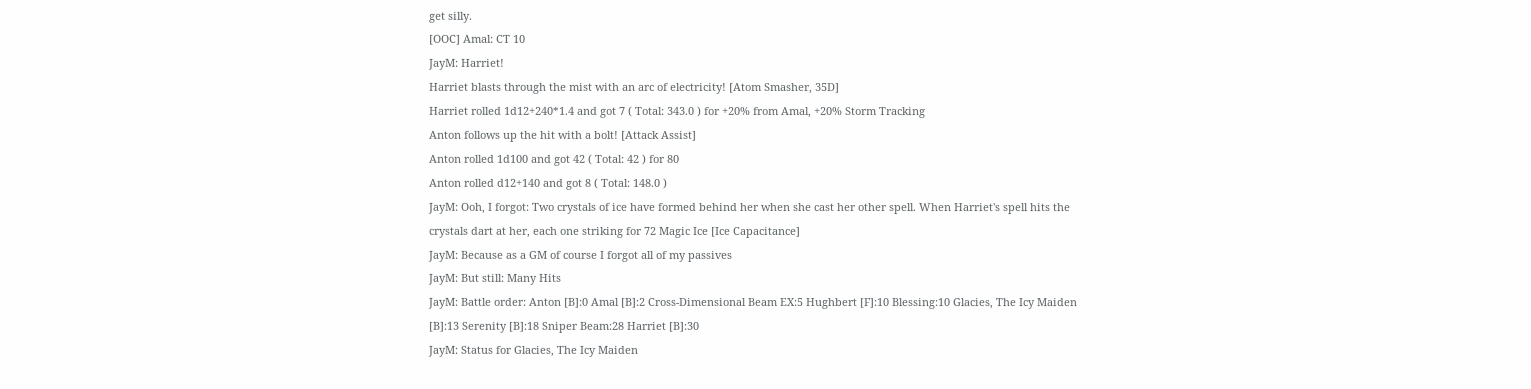get silly.
[OOC] Amal: CT 10
JayM: Harriet!
Harriet blasts through the mist with an arc of electricity! [Atom Smasher, 35D]
Harriet rolled 1d12+240*1.4 and got 7 ( Total: 343.0 ) for +20% from Amal, +20% Storm Tracking
Anton follows up the hit with a bolt! [Attack Assist]
Anton rolled 1d100 and got 42 ( Total: 42 ) for 80
Anton rolled d12+140 and got 8 ( Total: 148.0 )
JayM: Ooh, I forgot: Two crystals of ice have formed behind her when she cast her other spell. When Harriet's spell hits the crystals dart at her, each one striking for 72 Magic Ice [Ice Capacitance]
JayM: Because as a GM of course I forgot all of my passives
JayM: But still: Many Hits
JayM: Battle order: Anton [B]:0 Amal [B]:2 Cross-Dimensional Beam EX:5 Hughbert [F]:10 Blessing:10 Glacies, The Icy Maiden [B]:13 Serenity [B]:18 Sniper Beam:28 Harriet [B]:30
JayM: Status for Glacies, The Icy Maiden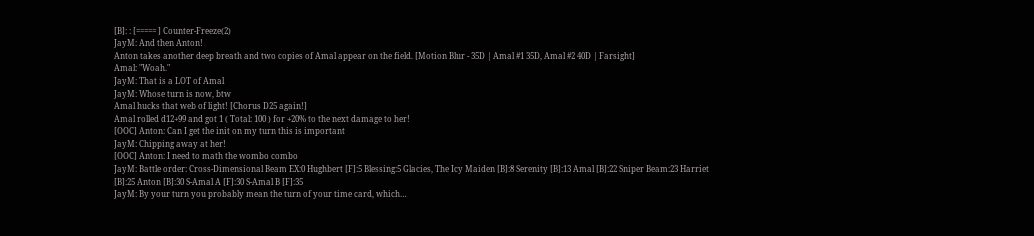[B]: : [===== ] Counter-Freeze(2)
JayM: And then Anton!
Anton takes another deep breath and two copies of Amal appear on the field. [Motion Blur - 35D | Amal #1 35D, Amal #2 40D | Farsight]
Amal: "Woah."
JayM: That is a LOT of Amal
JayM: Whose turn is now, btw
Amal hucks that web of light! [Chorus D25 again!]
Amal rolled d12+99 and got 1 ( Total: 100 ) for +20% to the next damage to her!
[OOC] Anton: Can I get the init on my turn this is important
JayM: Chipping away at her!
[OOC] Anton: I need to math the wombo combo
JayM: Battle order: Cross-Dimensional Beam EX:0 Hughbert [F]:5 Blessing:5 Glacies, The Icy Maiden [B]:8 Serenity [B]:13 Amal [B]:22 Sniper Beam:23 Harriet [B]:25 Anton [B]:30 S-Amal A [F]:30 S-Amal B [F]:35
JayM: By your turn you probably mean the turn of your time card, which…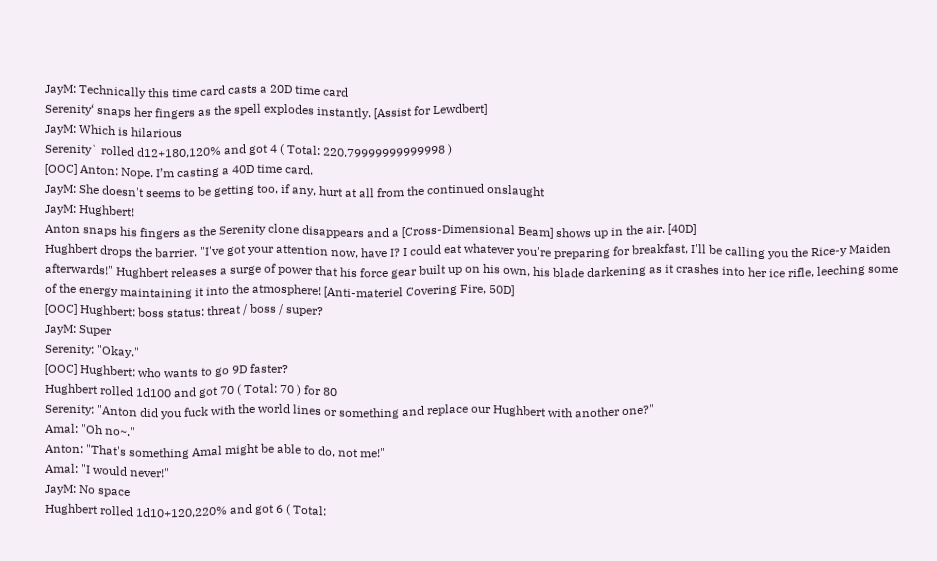JayM: Technically this time card casts a 20D time card
Serenity‘ snaps her fingers as the spell explodes instantly. [Assist for Lewdbert]
JayM: Which is hilarious
Serenity` rolled d12+180,120% and got 4 ( Total: 220.79999999999998 )
[OOC] Anton: Nope. I’m casting a 40D time card.
JayM: She doesn't seems to be getting too, if any, hurt at all from the continued onslaught
JayM: Hughbert!
Anton snaps his fingers as the Serenity clone disappears and a [Cross-Dimensional Beam] shows up in the air. [40D]
Hughbert drops the barrier. "I've got your attention now, have I? I could eat whatever you're preparing for breakfast, I'll be calling you the Rice-y Maiden afterwards!" Hughbert releases a surge of power that his force gear built up on his own, his blade darkening as it crashes into her ice rifle, leeching some of the energy maintaining it into the atmosphere! [Anti-materiel Covering Fire, 50D]
[OOC] Hughbert: boss status: threat / boss / super?
JayM: Super
Serenity: "Okay."
[OOC] Hughbert: who wants to go 9D faster?
Hughbert rolled 1d100 and got 70 ( Total: 70 ) for 80
Serenity: "Anton did you fuck with the world lines or something and replace our Hughbert with another one?"
Amal: "Oh no~."
Anton: "That's something Amal might be able to do, not me!"
Amal: "I would never!"
JayM: No space
Hughbert rolled 1d10+120,220% and got 6 ( Total: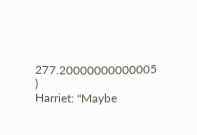277.20000000000005 )
Harriet: "Maybe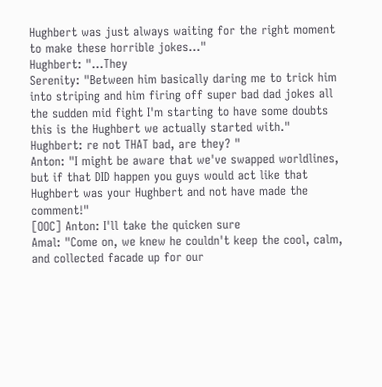Hughbert was just always waiting for the right moment to make these horrible jokes…"
Hughbert: "…They
Serenity: "Between him basically daring me to trick him into striping and him firing off super bad dad jokes all the sudden mid fight I'm starting to have some doubts this is the Hughbert we actually started with."
Hughbert: re not THAT bad, are they? "
Anton: "I might be aware that we've swapped worldlines, but if that DID happen you guys would act like that Hughbert was your Hughbert and not have made the comment!"
[OOC] Anton: I'll take the quicken sure
Amal: "Come on, we knew he couldn't keep the cool, calm, and collected facade up for our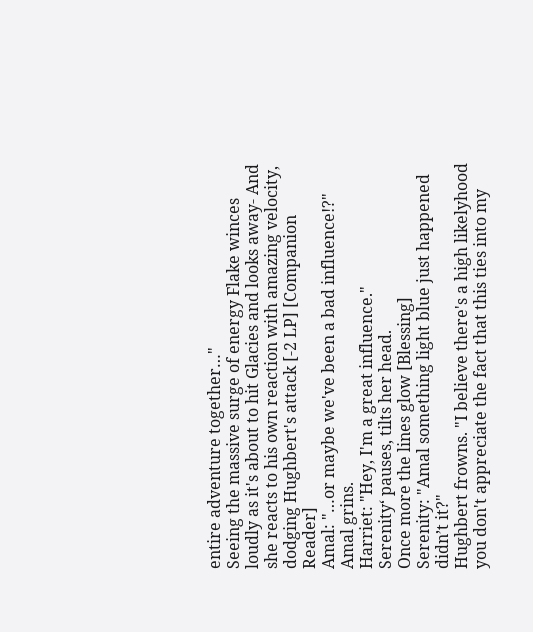entire adventure together…"
Seeing the massive surge of energy Flake winces loudly as it's about to hit Glacies and looks away- And she reacts to his own reaction with amazing velocity, dodging Hughbert's attack [-2 LP] [Companion Reader]
Amal: "…or maybe we've been a bad influence!?"
Amal grins.
Harriet: "Hey, I'm a great influence."
Serenity‘ pauses, tilts her head.
Once more the lines glow [Blessing]
Serenity: "Amal something light blue just happened didn’t it?"
Hughbert frowns. "I believe there's a high likelyhood you don't appreciate the fact that this ties into my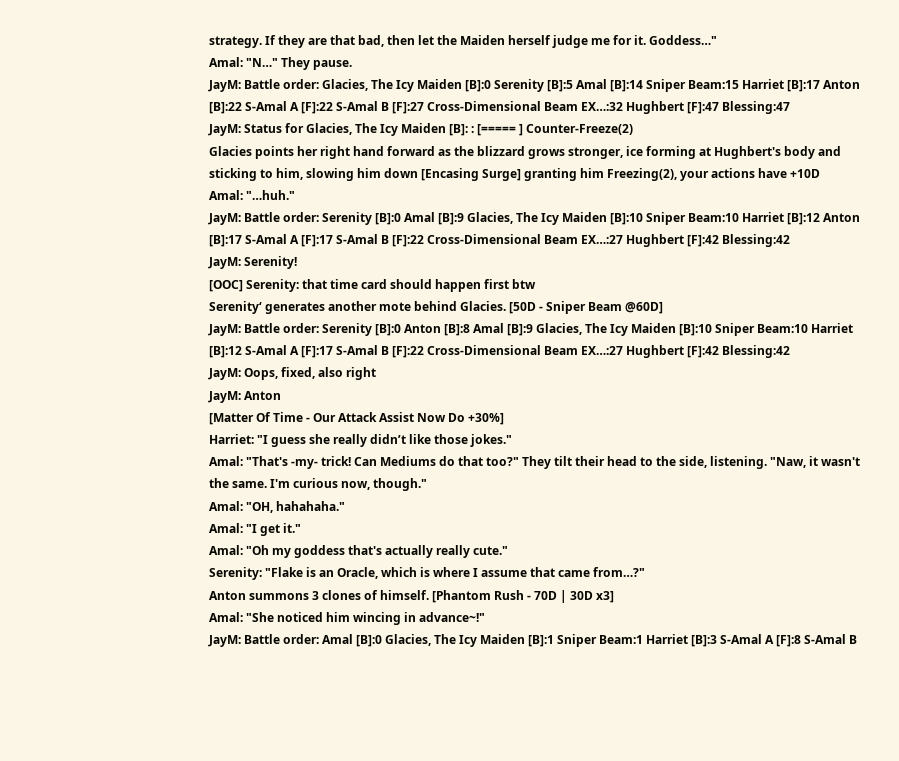strategy. If they are that bad, then let the Maiden herself judge me for it. Goddess…"
Amal: "N…" They pause.
JayM: Battle order: Glacies, The Icy Maiden [B]:0 Serenity [B]:5 Amal [B]:14 Sniper Beam:15 Harriet [B]:17 Anton [B]:22 S-Amal A [F]:22 S-Amal B [F]:27 Cross-Dimensional Beam EX…:32 Hughbert [F]:47 Blessing:47
JayM: Status for Glacies, The Icy Maiden [B]: : [===== ] Counter-Freeze(2)
Glacies points her right hand forward as the blizzard grows stronger, ice forming at Hughbert's body and sticking to him, slowing him down [Encasing Surge] granting him Freezing(2), your actions have +10D
Amal: "…huh."
JayM: Battle order: Serenity [B]:0 Amal [B]:9 Glacies, The Icy Maiden [B]:10 Sniper Beam:10 Harriet [B]:12 Anton [B]:17 S-Amal A [F]:17 S-Amal B [F]:22 Cross-Dimensional Beam EX…:27 Hughbert [F]:42 Blessing:42
JayM: Serenity!
[OOC] Serenity: that time card should happen first btw
Serenity‘ generates another mote behind Glacies. [50D - Sniper Beam @60D]
JayM: Battle order: Serenity [B]:0 Anton [B]:8 Amal [B]:9 Glacies, The Icy Maiden [B]:10 Sniper Beam:10 Harriet [B]:12 S-Amal A [F]:17 S-Amal B [F]:22 Cross-Dimensional Beam EX…:27 Hughbert [F]:42 Blessing:42
JayM: Oops, fixed, also right
JayM: Anton
[Matter Of Time - Our Attack Assist Now Do +30%]
Harriet: "I guess she really didn’t like those jokes."
Amal: "That's -my- trick! Can Mediums do that too?" They tilt their head to the side, listening. "Naw, it wasn't the same. I'm curious now, though."
Amal: "OH, hahahaha."
Amal: "I get it."
Amal: "Oh my goddess that's actually really cute."
Serenity: "Flake is an Oracle, which is where I assume that came from…?"
Anton summons 3 clones of himself. [Phantom Rush - 70D | 30D x3]
Amal: "She noticed him wincing in advance~!"
JayM: Battle order: Amal [B]:0 Glacies, The Icy Maiden [B]:1 Sniper Beam:1 Harriet [B]:3 S-Amal A [F]:8 S-Amal B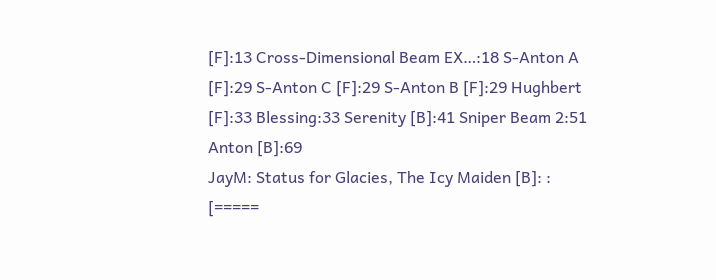[F]:13 Cross-Dimensional Beam EX…:18 S-Anton A [F]:29 S-Anton C [F]:29 S-Anton B [F]:29 Hughbert [F]:33 Blessing:33 Serenity [B]:41 Sniper Beam 2:51 Anton [B]:69
JayM: Status for Glacies, The Icy Maiden [B]: : [=====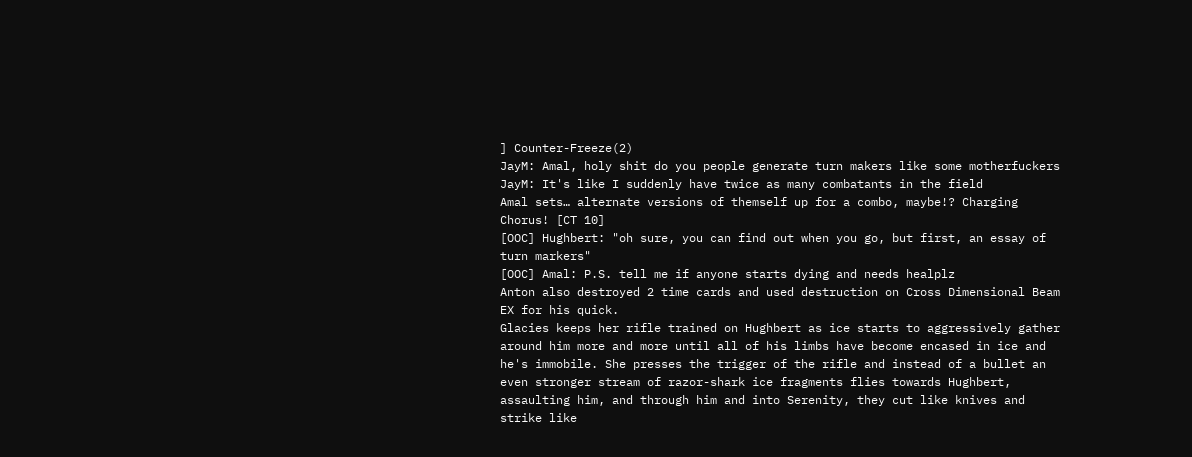] Counter-Freeze(2)
JayM: Amal, holy shit do you people generate turn makers like some motherfuckers
JayM: It's like I suddenly have twice as many combatants in the field
Amal sets… alternate versions of themself up for a combo, maybe!? Charging Chorus! [CT 10]
[OOC] Hughbert: "oh sure, you can find out when you go, but first, an essay of turn markers"
[OOC] Amal: P.S. tell me if anyone starts dying and needs healplz
Anton also destroyed 2 time cards and used destruction on Cross Dimensional Beam EX for his quick.
Glacies keeps her rifle trained on Hughbert as ice starts to aggressively gather around him more and more until all of his limbs have become encased in ice and he's immobile. She presses the trigger of the rifle and instead of a bullet an even stronger stream of razor-shark ice fragments flies towards Hughbert, assaulting him, and through him and into Serenity, they cut like knives and strike like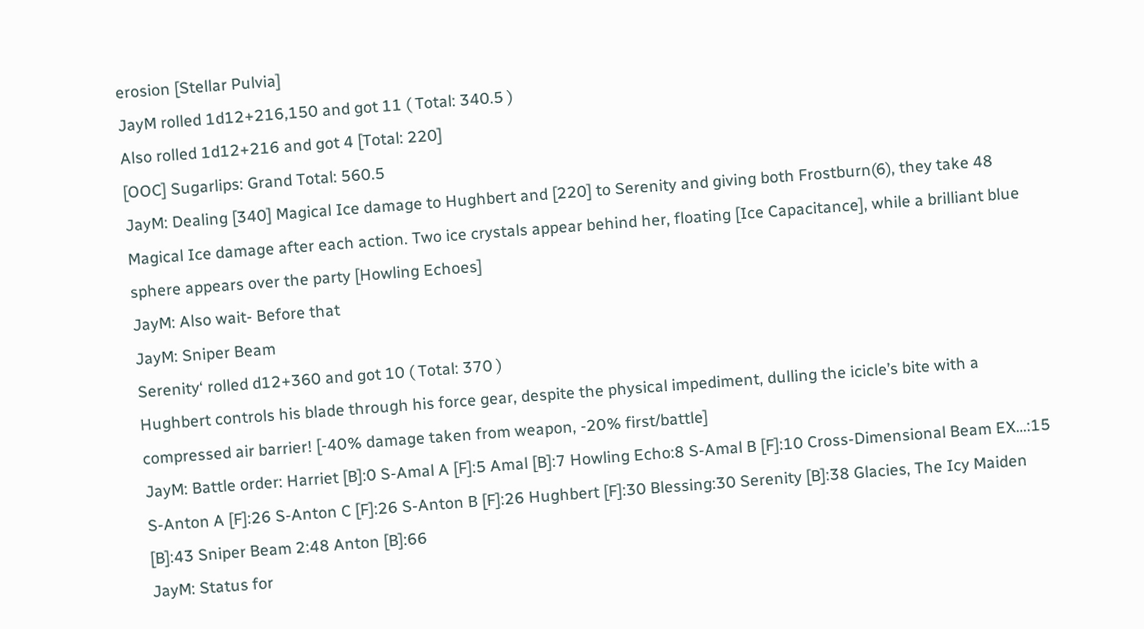erosion [Stellar Pulvia]
JayM rolled 1d12+216,150 and got 11 ( Total: 340.5 )
Also rolled 1d12+216 and got 4 [Total: 220]
[OOC] Sugarlips: Grand Total: 560.5
JayM: Dealing [340] Magical Ice damage to Hughbert and [220] to Serenity and giving both Frostburn(6), they take 48 Magical Ice damage after each action. Two ice crystals appear behind her, floating [Ice Capacitance], while a brilliant blue sphere appears over the party [Howling Echoes]
JayM: Also wait- Before that
JayM: Sniper Beam
Serenity‘ rolled d12+360 and got 10 ( Total: 370 )
Hughbert controls his blade through his force gear, despite the physical impediment, dulling the icicle’s bite with a compressed air barrier! [-40% damage taken from weapon, -20% first/battle]
JayM: Battle order: Harriet [B]:0 S-Amal A [F]:5 Amal [B]:7 Howling Echo:8 S-Amal B [F]:10 Cross-Dimensional Beam EX…:15 S-Anton A [F]:26 S-Anton C [F]:26 S-Anton B [F]:26 Hughbert [F]:30 Blessing:30 Serenity [B]:38 Glacies, The Icy Maiden [B]:43 Sniper Beam 2:48 Anton [B]:66
JayM: Status for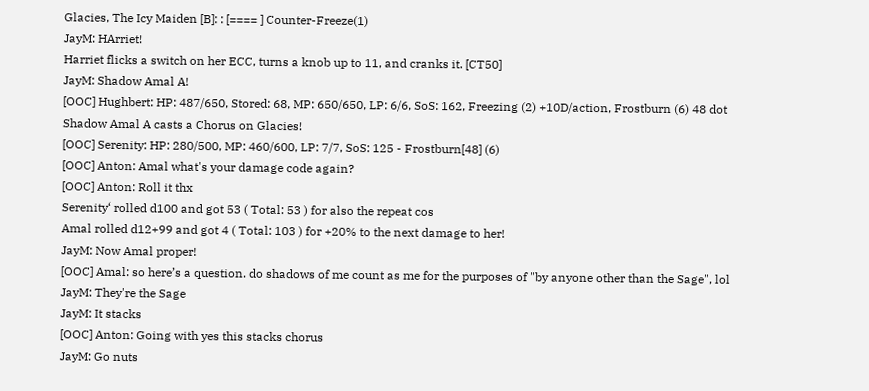Glacies, The Icy Maiden [B]: : [==== ] Counter-Freeze(1)
JayM: HArriet!
Harriet flicks a switch on her ECC, turns a knob up to 11, and cranks it. [CT50]
JayM: Shadow Amal A!
[OOC] Hughbert: HP: 487/650, Stored: 68, MP: 650/650, LP: 6/6, SoS: 162, Freezing (2) +10D/action, Frostburn (6) 48 dot
Shadow Amal A casts a Chorus on Glacies!
[OOC] Serenity: HP: 280/500, MP: 460/600, LP: 7/7, SoS: 125 - Frostburn[48] (6)
[OOC] Anton: Amal what's your damage code again?
[OOC] Anton: Roll it thx
Serenity‘ rolled d100 and got 53 ( Total: 53 ) for also the repeat cos
Amal rolled d12+99 and got 4 ( Total: 103 ) for +20% to the next damage to her!
JayM: Now Amal proper!
[OOC] Amal: so here’s a question. do shadows of me count as me for the purposes of "by anyone other than the Sage", lol
JayM: They're the Sage
JayM: It stacks
[OOC] Anton: Going with yes this stacks chorus
JayM: Go nuts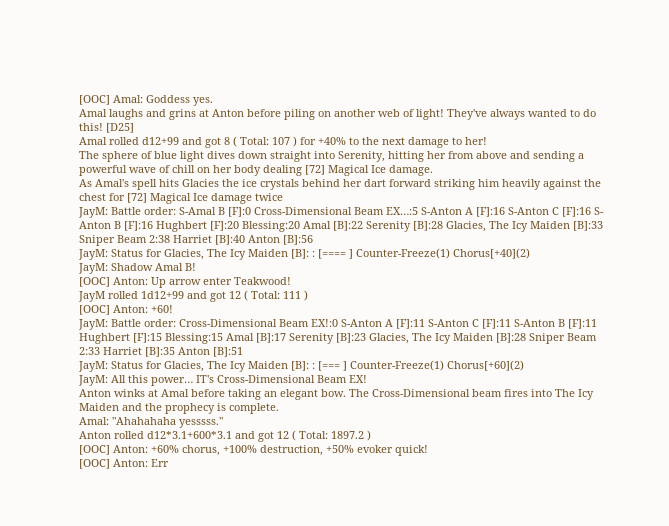[OOC] Amal: Goddess yes.
Amal laughs and grins at Anton before piling on another web of light! They've always wanted to do this! [D25]
Amal rolled d12+99 and got 8 ( Total: 107 ) for +40% to the next damage to her!
The sphere of blue light dives down straight into Serenity, hitting her from above and sending a powerful wave of chill on her body dealing [72] Magical Ice damage.
As Amal's spell hits Glacies the ice crystals behind her dart forward striking him heavily against the chest for [72] Magical Ice damage twice
JayM: Battle order: S-Amal B [F]:0 Cross-Dimensional Beam EX…:5 S-Anton A [F]:16 S-Anton C [F]:16 S-Anton B [F]:16 Hughbert [F]:20 Blessing:20 Amal [B]:22 Serenity [B]:28 Glacies, The Icy Maiden [B]:33 Sniper Beam 2:38 Harriet [B]:40 Anton [B]:56
JayM: Status for Glacies, The Icy Maiden [B]: : [==== ] Counter-Freeze(1) Chorus[+40](2)
JayM: Shadow Amal B!
[OOC] Anton: Up arrow enter Teakwood!
JayM rolled 1d12+99 and got 12 ( Total: 111 )
[OOC] Anton: +60!
JayM: Battle order: Cross-Dimensional Beam EX!:0 S-Anton A [F]:11 S-Anton C [F]:11 S-Anton B [F]:11 Hughbert [F]:15 Blessing:15 Amal [B]:17 Serenity [B]:23 Glacies, The Icy Maiden [B]:28 Sniper Beam 2:33 Harriet [B]:35 Anton [B]:51
JayM: Status for Glacies, The Icy Maiden [B]: : [=== ] Counter-Freeze(1) Chorus[+60](2)
JayM: All this power… IT's Cross-Dimensional Beam EX!
Anton winks at Amal before taking an elegant bow. The Cross-Dimensional beam fires into The Icy Maiden and the prophecy is complete.
Amal: "Ahahahaha yesssss."
Anton rolled d12*3.1+600*3.1 and got 12 ( Total: 1897.2 )
[OOC] Anton: +60% chorus, +100% destruction, +50% evoker quick!
[OOC] Anton: Err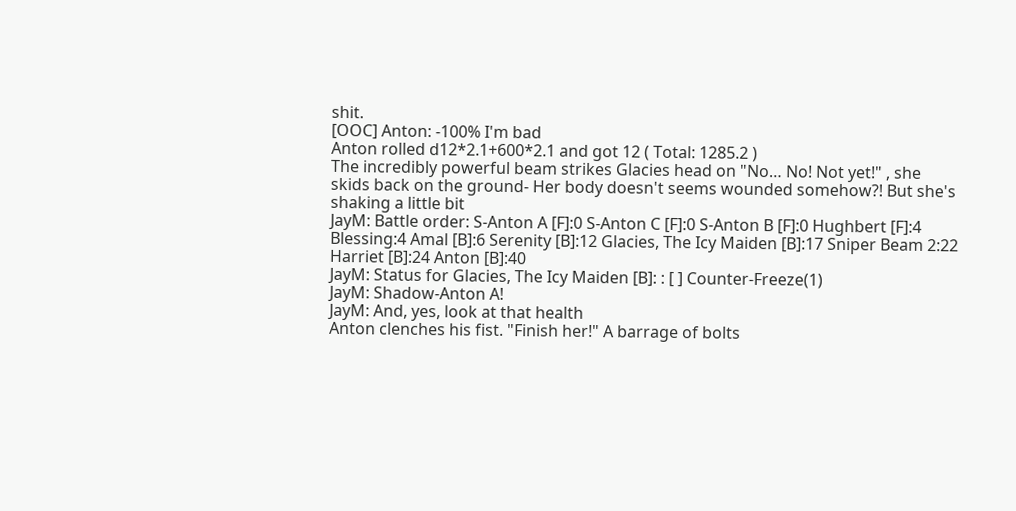shit.
[OOC] Anton: -100% I'm bad
Anton rolled d12*2.1+600*2.1 and got 12 ( Total: 1285.2 )
The incredibly powerful beam strikes Glacies head on "No… No! Not yet!" , she skids back on the ground- Her body doesn't seems wounded somehow?! But she's shaking a little bit
JayM: Battle order: S-Anton A [F]:0 S-Anton C [F]:0 S-Anton B [F]:0 Hughbert [F]:4 Blessing:4 Amal [B]:6 Serenity [B]:12 Glacies, The Icy Maiden [B]:17 Sniper Beam 2:22 Harriet [B]:24 Anton [B]:40
JayM: Status for Glacies, The Icy Maiden [B]: : [ ] Counter-Freeze(1)
JayM: Shadow-Anton A!
JayM: And, yes, look at that health
Anton clenches his fist. "Finish her!" A barrage of bolts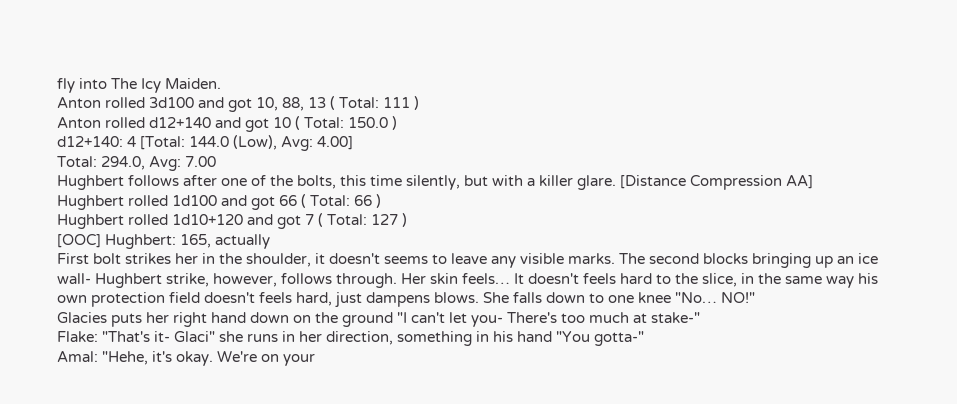fly into The Icy Maiden.
Anton rolled 3d100 and got 10, 88, 13 ( Total: 111 )
Anton rolled d12+140 and got 10 ( Total: 150.0 )
d12+140: 4 [Total: 144.0 (Low), Avg: 4.00]
Total: 294.0, Avg: 7.00
Hughbert follows after one of the bolts, this time silently, but with a killer glare. [Distance Compression AA]
Hughbert rolled 1d100 and got 66 ( Total: 66 )
Hughbert rolled 1d10+120 and got 7 ( Total: 127 )
[OOC] Hughbert: 165, actually
First bolt strikes her in the shoulder, it doesn't seems to leave any visible marks. The second blocks bringing up an ice wall- Hughbert strike, however, follows through. Her skin feels… It doesn't feels hard to the slice, in the same way his own protection field doesn't feels hard, just dampens blows. She falls down to one knee "No… NO!"
Glacies puts her right hand down on the ground "I can't let you- There's too much at stake-"
Flake: "That's it- Glaci" she runs in her direction, something in his hand "You gotta-"
Amal: "Hehe, it's okay. We're on your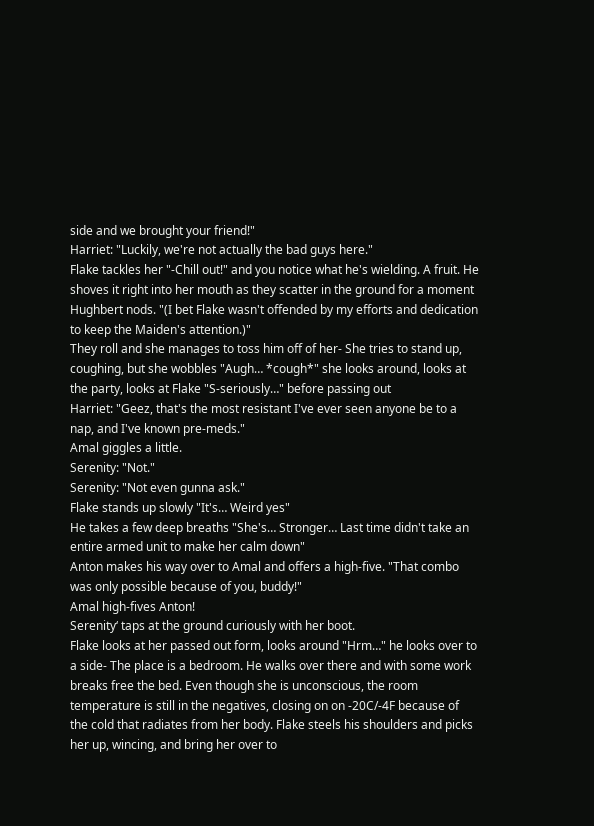side and we brought your friend!"
Harriet: "Luckily, we're not actually the bad guys here."
Flake tackles her "-Chill out!" and you notice what he's wielding. A fruit. He shoves it right into her mouth as they scatter in the ground for a moment
Hughbert nods. "(I bet Flake wasn't offended by my efforts and dedication to keep the Maiden's attention.)"
They roll and she manages to toss him off of her- She tries to stand up, coughing, but she wobbles "Augh… *cough*" she looks around, looks at the party, looks at Flake "S-seriously…" before passing out
Harriet: "Geez, that's the most resistant I've ever seen anyone be to a nap, and I've known pre-meds."
Amal giggles a little.
Serenity: "Not."
Serenity: "Not even gunna ask."
Flake stands up slowly "It's… Weird yes"
He takes a few deep breaths "She's… Stronger… Last time didn't take an entire armed unit to make her calm down"
Anton makes his way over to Amal and offers a high-five. "That combo was only possible because of you, buddy!"
Amal high-fives Anton!
Serenity‘ taps at the ground curiously with her boot.
Flake looks at her passed out form, looks around "Hrm…" he looks over to a side- The place is a bedroom. He walks over there and with some work breaks free the bed. Even though she is unconscious, the room temperature is still in the negatives, closing on on -20C/-4F because of the cold that radiates from her body. Flake steels his shoulders and picks her up, wincing, and bring her over to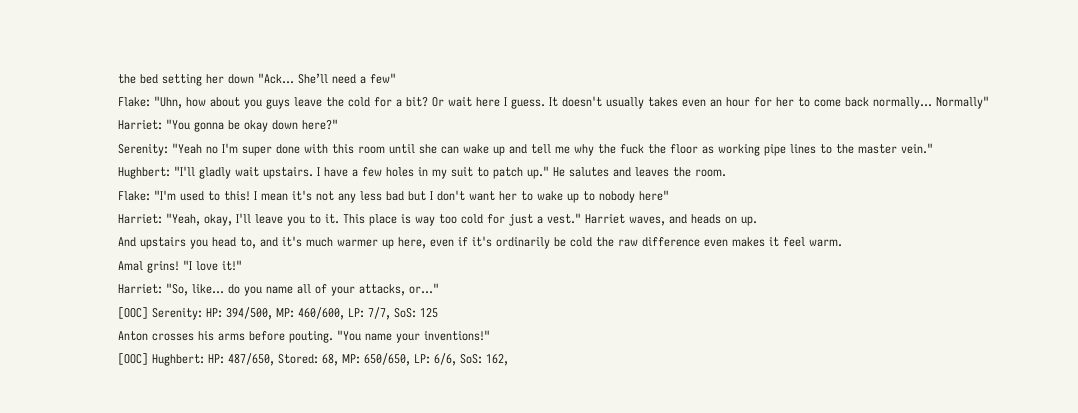the bed setting her down "Ack… She’ll need a few"
Flake: "Uhn, how about you guys leave the cold for a bit? Or wait here I guess. It doesn't usually takes even an hour for her to come back normally… Normally"
Harriet: "You gonna be okay down here?"
Serenity: "Yeah no I'm super done with this room until she can wake up and tell me why the fuck the floor as working pipe lines to the master vein."
Hughbert: "I'll gladly wait upstairs. I have a few holes in my suit to patch up." He salutes and leaves the room.
Flake: "I'm used to this! I mean it's not any less bad but I don't want her to wake up to nobody here"
Harriet: "Yeah, okay, I'll leave you to it. This place is way too cold for just a vest." Harriet waves, and heads on up.
And upstairs you head to, and it's much warmer up here, even if it's ordinarily be cold the raw difference even makes it feel warm.
Amal grins! "I love it!"
Harriet: "So, like… do you name all of your attacks, or…"
[OOC] Serenity: HP: 394/500, MP: 460/600, LP: 7/7, SoS: 125
Anton crosses his arms before pouting. "You name your inventions!"
[OOC] Hughbert: HP: 487/650, Stored: 68, MP: 650/650, LP: 6/6, SoS: 162,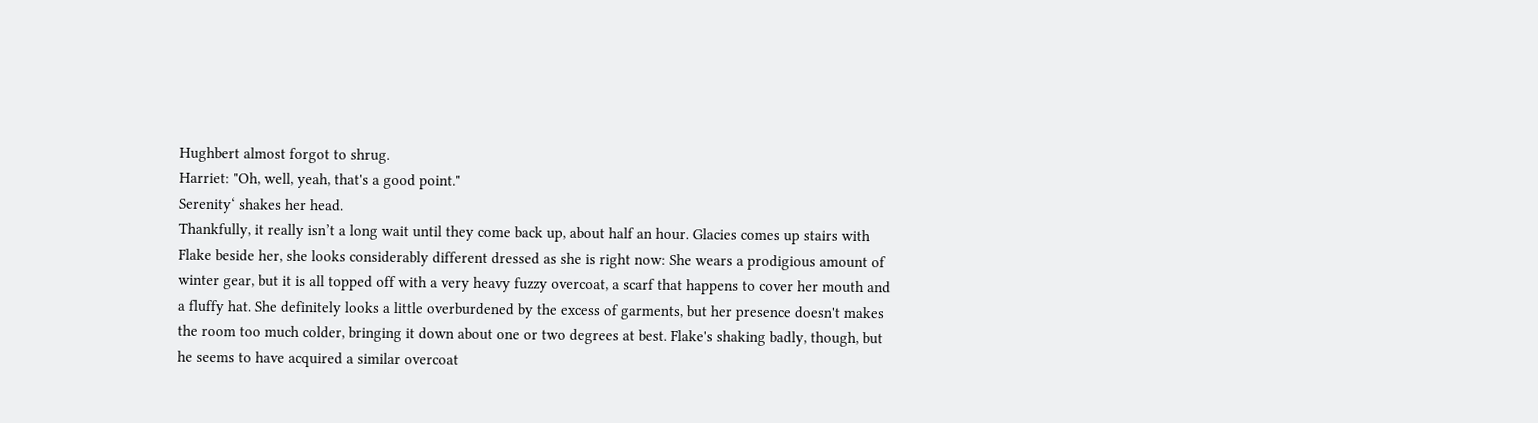Hughbert almost forgot to shrug.
Harriet: "Oh, well, yeah, that's a good point."
Serenity‘ shakes her head.
Thankfully, it really isn’t a long wait until they come back up, about half an hour. Glacies comes up stairs with Flake beside her, she looks considerably different dressed as she is right now: She wears a prodigious amount of winter gear, but it is all topped off with a very heavy fuzzy overcoat, a scarf that happens to cover her mouth and a fluffy hat. She definitely looks a little overburdened by the excess of garments, but her presence doesn't makes the room too much colder, bringing it down about one or two degrees at best. Flake's shaking badly, though, but he seems to have acquired a similar overcoat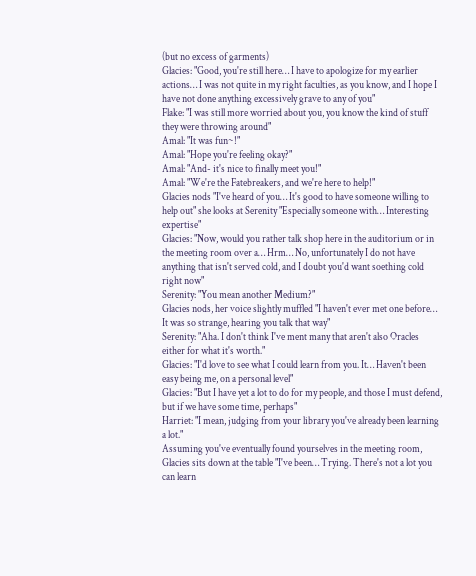(but no excess of garments)
Glacies: "Good, you're still here… I have to apologize for my earlier actions… I was not quite in my right faculties, as you know, and I hope I have not done anything excessively grave to any of you"
Flake: "I was still more worried about you, you know the kind of stuff they were throwing around"
Amal: "It was fun~!"
Amal: "Hope you're feeling okay?"
Amal: "And- it's nice to finally meet you!"
Amal: "We're the Fatebreakers, and we're here to help!"
Glacies nods "I've heard of you… It's good to have someone willing to help out" she looks at Serenity "Especially someone with… Interesting expertise"
Glacies: "Now, would you rather talk shop here in the auditorium or in the meeting room over a… Hrm… No, unfortunately I do not have anything that isn't served cold, and I doubt you'd want soething cold right now"
Serenity: "You mean another Medium?"
Glacies nods, her voice slightly muffled "I haven't ever met one before… It was so strange, hearing you talk that way"
Serenity: "Aha. I don't think I've ment many that aren't also Oracles either for what it's worth."
Glacies: "I'd love to see what I could learn from you. It… Haven't been easy being me, on a personal level"
Glacies: "But I have yet a lot to do for my people, and those I must defend, but if we have some time, perhaps"
Harriet: "I mean, judging from your library you've already been learning a lot."
Assuming you've eventually found yourselves in the meeting room, Glacies sits down at the table "I've been… Trying. There's not a lot you can learn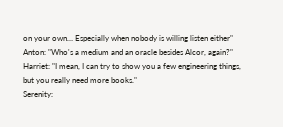on your own… Especially when nobody is willing listen either"
Anton: "Who's a medium and an oracle besides Alcor, again?"
Harriet: "I mean, I can try to show you a few engineering things, but you really need more books."
Serenity: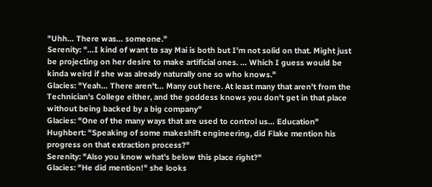"Uhh… There was… someone."
Serenity: "…I kind of want to say Mai is both but I'm not solid on that. Might just be projecting on her desire to make artificial ones. … Which I guess would be kinda weird if she was already naturally one so who knows."
Glacies: "Yeah… There aren't… Many out here. At least many that aren't from the Technician's College either, and the goddess knows you don't get in that place without being backed by a big company"
Glacies: "One of the many ways that are used to control us… Education"
Hughbert: "Speaking of some makeshift engineering, did Flake mention his progress on that extraction process?"
Serenity: "Also you know what's below this place right?"
Glacies: "He did mention!" she looks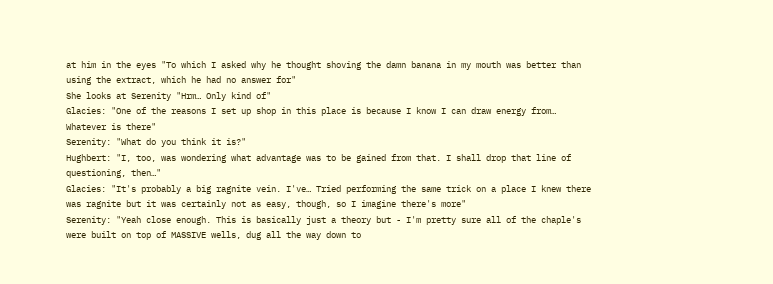at him in the eyes "To which I asked why he thought shoving the damn banana in my mouth was better than using the extract, which he had no answer for"
She looks at Serenity "Hrm… Only kind of"
Glacies: "One of the reasons I set up shop in this place is because I know I can draw energy from… Whatever is there"
Serenity: "What do you think it is?"
Hughbert: "I, too, was wondering what advantage was to be gained from that. I shall drop that line of questioning, then…"
Glacies: "It's probably a big ragnite vein. I've… Tried performing the same trick on a place I knew there was ragnite but it was certainly not as easy, though, so I imagine there's more"
Serenity: "Yeah close enough. This is basically just a theory but - I'm pretty sure all of the chaple's were built on top of MASSIVE wells, dug all the way down to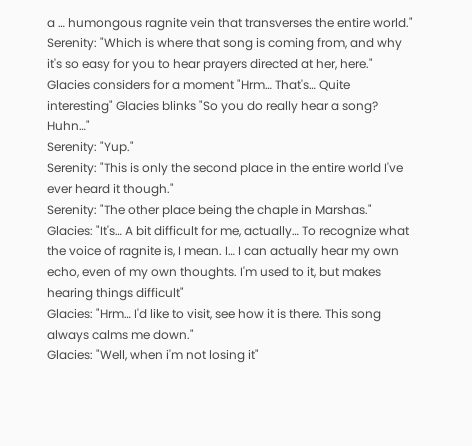a … humongous ragnite vein that transverses the entire world."
Serenity: "Which is where that song is coming from, and why it's so easy for you to hear prayers directed at her, here."
Glacies considers for a moment "Hrm… That's… Quite interesting" Glacies blinks "So you do really hear a song? Huhn…"
Serenity: "Yup."
Serenity: "This is only the second place in the entire world I've ever heard it though."
Serenity: "The other place being the chaple in Marshas."
Glacies: "It's… A bit difficult for me, actually… To recognize what the voice of ragnite is, I mean. I… I can actually hear my own echo, even of my own thoughts. I'm used to it, but makes hearing things difficult"
Glacies: "Hrm… I'd like to visit, see how it is there. This song always calms me down."
Glacies: "Well, when i'm not losing it"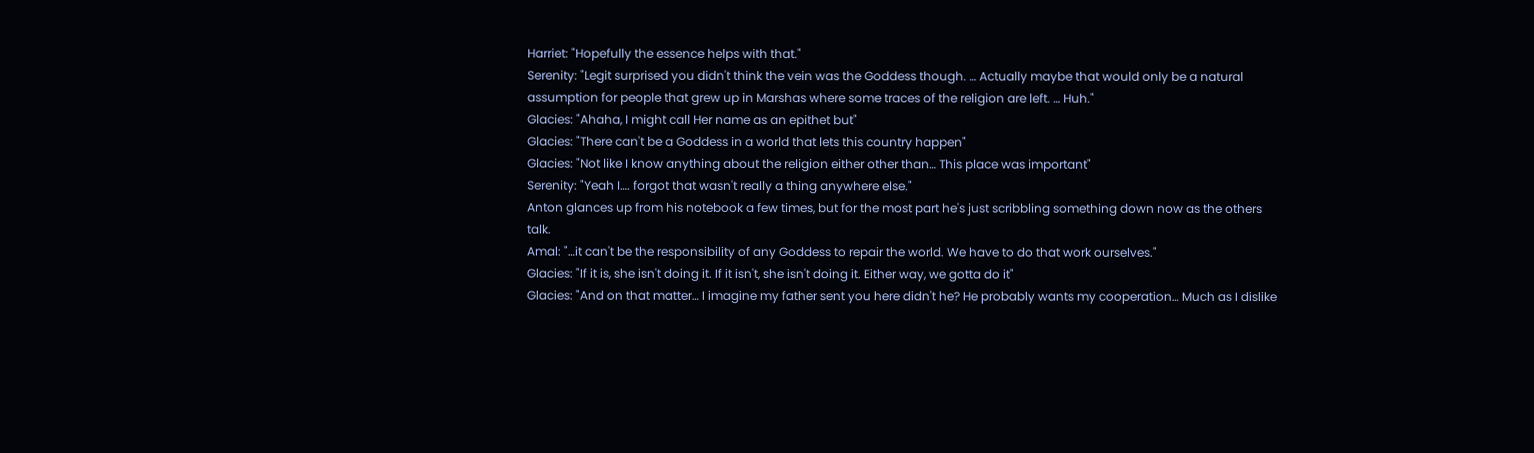Harriet: "Hopefully the essence helps with that."
Serenity: "Legit surprised you didn't think the vein was the Goddess though. … Actually maybe that would only be a natural assumption for people that grew up in Marshas where some traces of the religion are left. … Huh."
Glacies: "Ahaha, I might call Her name as an epithet but"
Glacies: "There can't be a Goddess in a world that lets this country happen"
Glacies: "Not like I know anything about the religion either other than… This place was important"
Serenity: "Yeah I…. forgot that wasn't really a thing anywhere else."
Anton glances up from his notebook a few times, but for the most part he's just scribbling something down now as the others talk.
Amal: "…it can't be the responsibility of any Goddess to repair the world. We have to do that work ourselves."
Glacies: "If it is, she isn't doing it. If it isn't, she isn't doing it. Either way, we gotta do it"
Glacies: "And on that matter… I imagine my father sent you here didn't he? He probably wants my cooperation… Much as I dislike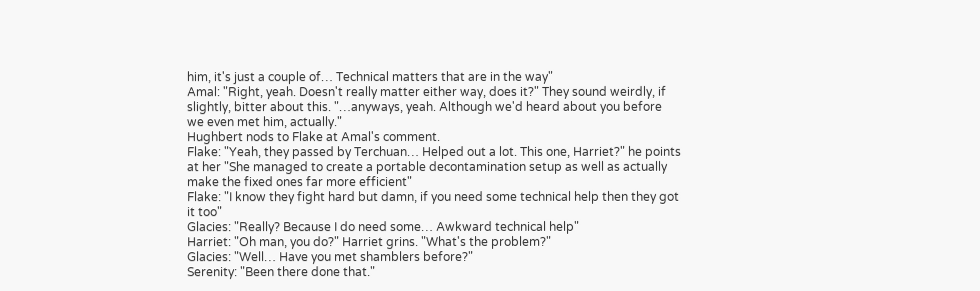him, it's just a couple of… Technical matters that are in the way"
Amal: "Right, yeah. Doesn't really matter either way, does it?" They sound weirdly, if slightly, bitter about this. "…anyways, yeah. Although we'd heard about you before we even met him, actually."
Hughbert nods to Flake at Amal's comment.
Flake: "Yeah, they passed by Terchuan… Helped out a lot. This one, Harriet?" he points at her "She managed to create a portable decontamination setup as well as actually make the fixed ones far more efficient"
Flake: "I know they fight hard but damn, if you need some technical help then they got it too"
Glacies: "Really? Because I do need some… Awkward technical help"
Harriet: "Oh man, you do?" Harriet grins. "What's the problem?"
Glacies: "Well… Have you met shamblers before?"
Serenity: "Been there done that."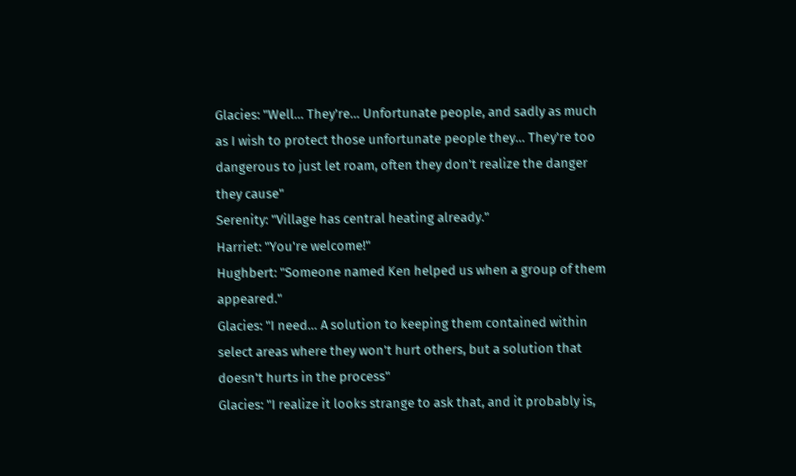Glacies: "Well… They're… Unfortunate people, and sadly as much as I wish to protect those unfortunate people they… They're too dangerous to just let roam, often they don't realize the danger they cause"
Serenity: "Village has central heating already."
Harriet: "You're welcome!"
Hughbert: "Someone named Ken helped us when a group of them appeared."
Glacies: "I need… A solution to keeping them contained within select areas where they won't hurt others, but a solution that doesn't hurts in the process"
Glacies: "I realize it looks strange to ask that, and it probably is,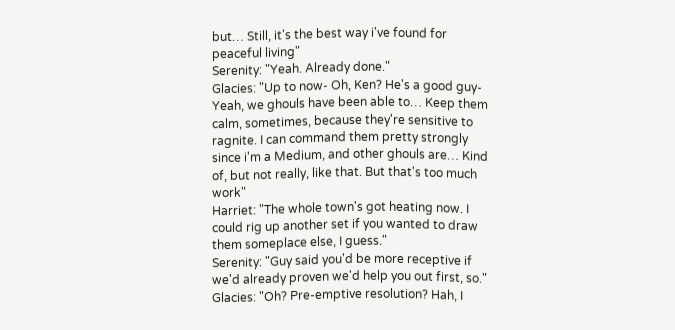but… Still, it's the best way i've found for peaceful living"
Serenity: "Yeah. Already done."
Glacies: "Up to now- Oh, Ken? He's a good guy- Yeah, we ghouls have been able to… Keep them calm, sometimes, because they're sensitive to ragnite. I can command them pretty strongly since i'm a Medium, and other ghouls are… Kind of, but not really, like that. But that's too much work"
Harriet: "The whole town's got heating now. I could rig up another set if you wanted to draw them someplace else, I guess."
Serenity: "Guy said you'd be more receptive if we'd already proven we'd help you out first, so."
Glacies: "Oh? Pre-emptive resolution? Hah, I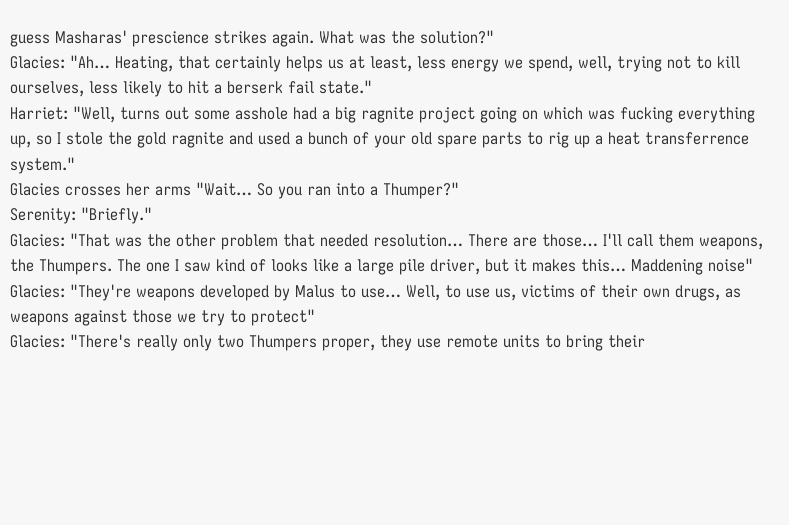guess Masharas' prescience strikes again. What was the solution?"
Glacies: "Ah… Heating, that certainly helps us at least, less energy we spend, well, trying not to kill ourselves, less likely to hit a berserk fail state."
Harriet: "Well, turns out some asshole had a big ragnite project going on which was fucking everything up, so I stole the gold ragnite and used a bunch of your old spare parts to rig up a heat transferrence system."
Glacies crosses her arms "Wait… So you ran into a Thumper?"
Serenity: "Briefly."
Glacies: "That was the other problem that needed resolution… There are those… I'll call them weapons, the Thumpers. The one I saw kind of looks like a large pile driver, but it makes this… Maddening noise"
Glacies: "They're weapons developed by Malus to use… Well, to use us, victims of their own drugs, as weapons against those we try to protect"
Glacies: "There's really only two Thumpers proper, they use remote units to bring their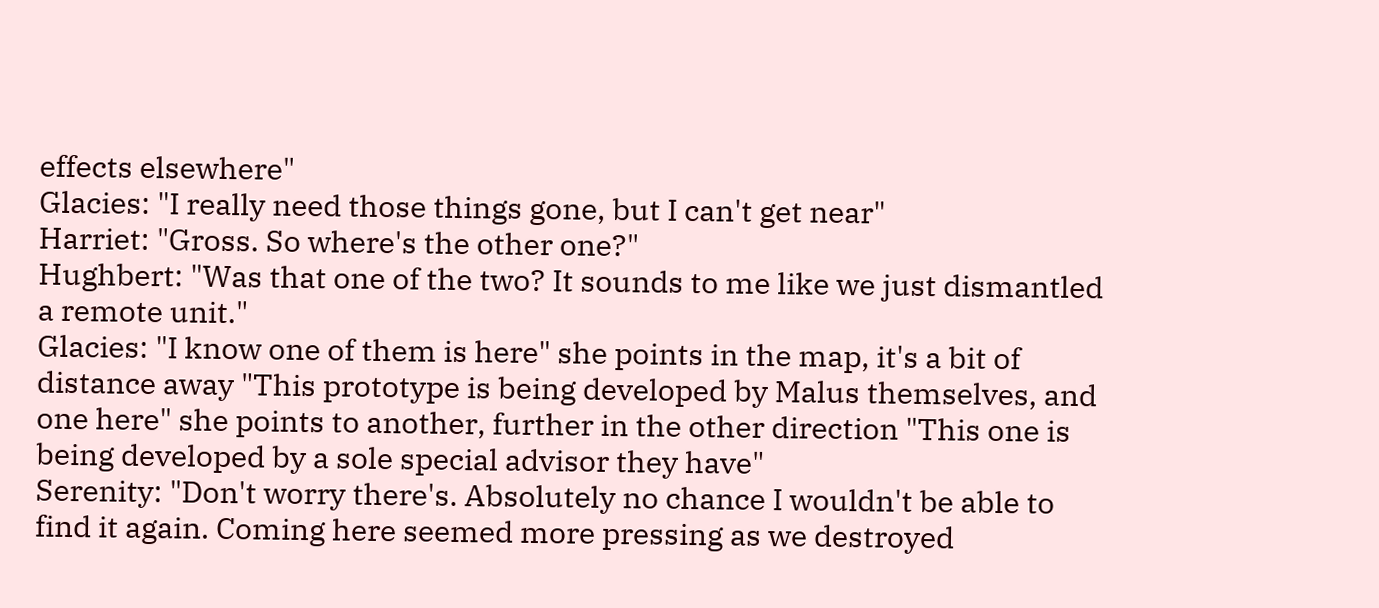effects elsewhere"
Glacies: "I really need those things gone, but I can't get near"
Harriet: "Gross. So where's the other one?"
Hughbert: "Was that one of the two? It sounds to me like we just dismantled a remote unit."
Glacies: "I know one of them is here" she points in the map, it's a bit of distance away "This prototype is being developed by Malus themselves, and one here" she points to another, further in the other direction "This one is being developed by a sole special advisor they have"
Serenity: "Don't worry there's. Absolutely no chance I wouldn't be able to find it again. Coming here seemed more pressing as we destroyed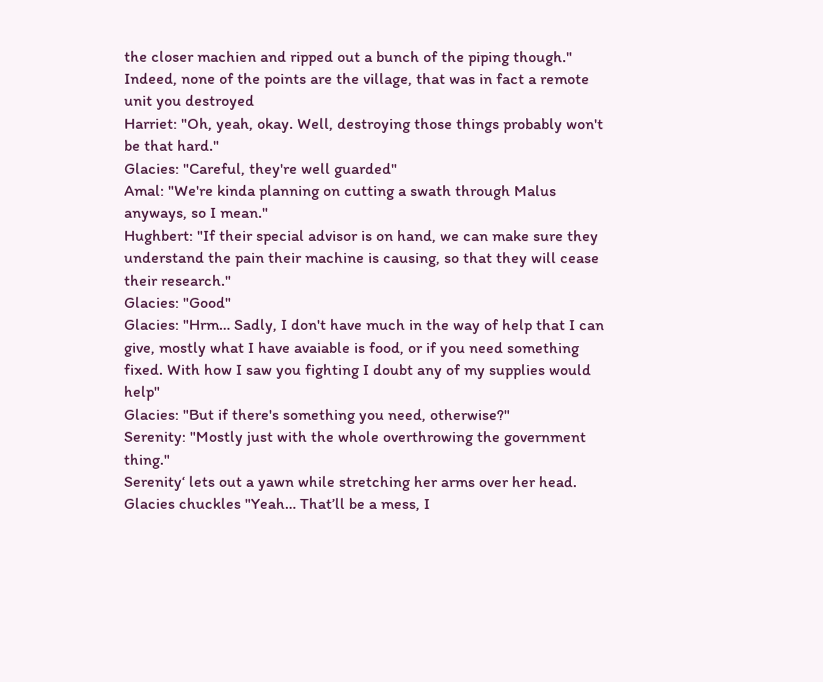the closer machien and ripped out a bunch of the piping though."
Indeed, none of the points are the village, that was in fact a remote unit you destroyed
Harriet: "Oh, yeah, okay. Well, destroying those things probably won't be that hard."
Glacies: "Careful, they're well guarded"
Amal: "We're kinda planning on cutting a swath through Malus anyways, so I mean."
Hughbert: "If their special advisor is on hand, we can make sure they understand the pain their machine is causing, so that they will cease their research."
Glacies: "Good"
Glacies: "Hrm… Sadly, I don't have much in the way of help that I can give, mostly what I have avaiable is food, or if you need something fixed. With how I saw you fighting I doubt any of my supplies would help"
Glacies: "But if there's something you need, otherwise?"
Serenity: "Mostly just with the whole overthrowing the government thing."
Serenity‘ lets out a yawn while stretching her arms over her head.
Glacies chuckles "Yeah… That’ll be a mess, I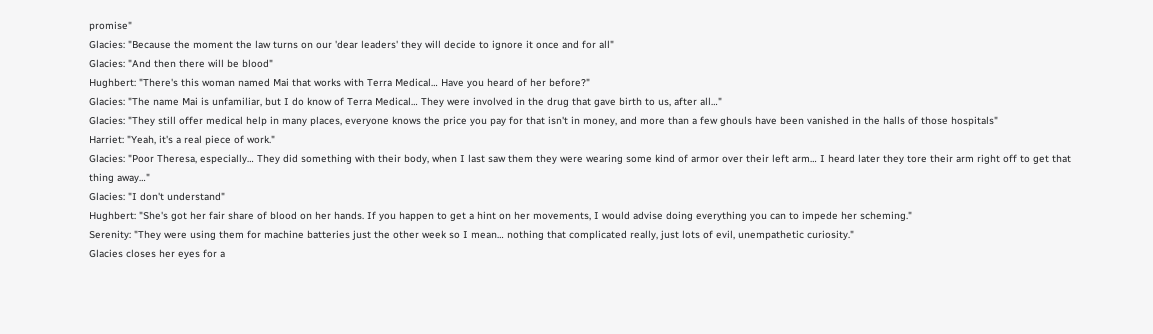promise"
Glacies: "Because the moment the law turns on our 'dear leaders' they will decide to ignore it once and for all"
Glacies: "And then there will be blood"
Hughbert: "There's this woman named Mai that works with Terra Medical… Have you heard of her before?"
Glacies: "The name Mai is unfamiliar, but I do know of Terra Medical… They were involved in the drug that gave birth to us, after all…"
Glacies: "They still offer medical help in many places, everyone knows the price you pay for that isn't in money, and more than a few ghouls have been vanished in the halls of those hospitals"
Harriet: "Yeah, it's a real piece of work."
Glacies: "Poor Theresa, especially… They did something with their body, when I last saw them they were wearing some kind of armor over their left arm… I heard later they tore their arm right off to get that thing away…"
Glacies: "I don't understand"
Hughbert: "She's got her fair share of blood on her hands. If you happen to get a hint on her movements, I would advise doing everything you can to impede her scheming."
Serenity: "They were using them for machine batteries just the other week so I mean… nothing that complicated really, just lots of evil, unempathetic curiosity."
Glacies closes her eyes for a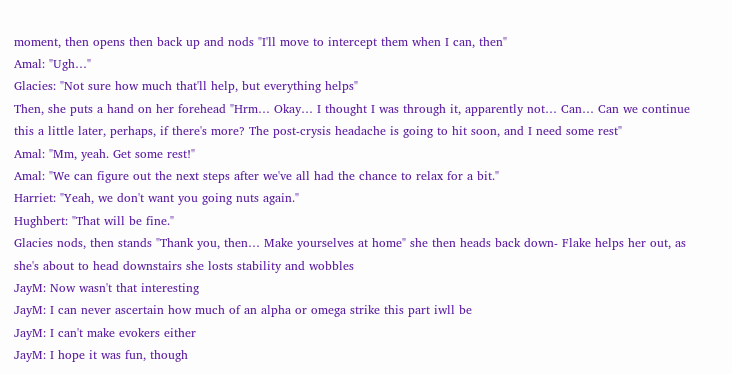moment, then opens then back up and nods "I'll move to intercept them when I can, then"
Amal: "Ugh…"
Glacies: "Not sure how much that'll help, but everything helps"
Then, she puts a hand on her forehead "Hrm… Okay… I thought I was through it, apparently not… Can… Can we continue this a little later, perhaps, if there's more? The post-crysis headache is going to hit soon, and I need some rest"
Amal: "Mm, yeah. Get some rest!"
Amal: "We can figure out the next steps after we've all had the chance to relax for a bit."
Harriet: "Yeah, we don't want you going nuts again."
Hughbert: "That will be fine."
Glacies nods, then stands "Thank you, then… Make yourselves at home" she then heads back down- Flake helps her out, as she's about to head downstairs she losts stability and wobbles
JayM: Now wasn't that interesting
JayM: I can never ascertain how much of an alpha or omega strike this part iwll be
JayM: I can't make evokers either
JayM: I hope it was fun, though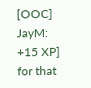[OOC] JayM: +15 XP] for that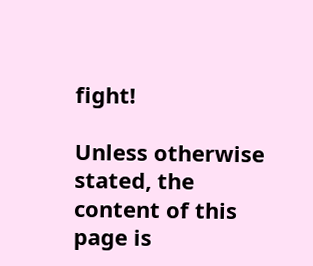fight!

Unless otherwise stated, the content of this page is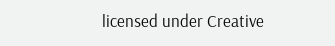licensed under Creative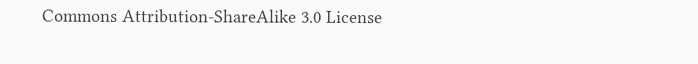Commons Attribution-ShareAlike 3.0 License